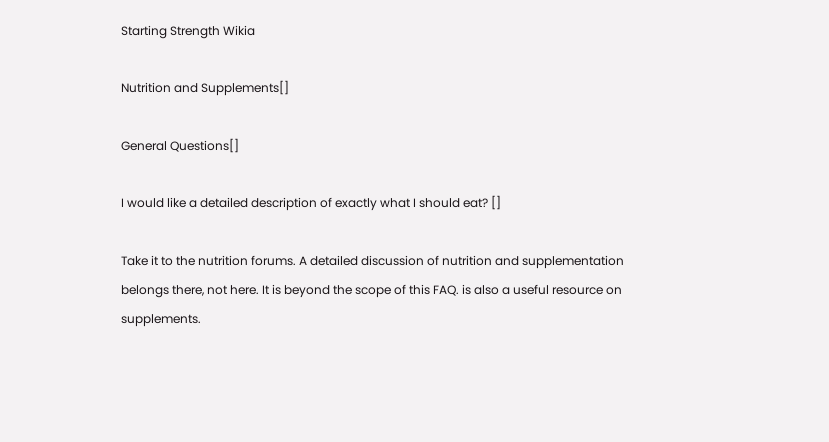Starting Strength Wikia

Nutrition and Supplements[]

General Questions[]

I would like a detailed description of exactly what I should eat? []

Take it to the nutrition forums. A detailed discussion of nutrition and supplementation belongs there, not here. It is beyond the scope of this FAQ. is also a useful resource on supplements.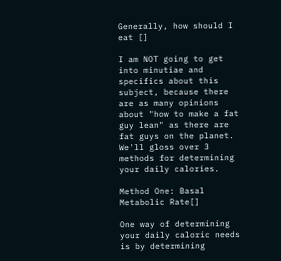Generally, how should I eat []

I am NOT going to get into minutiae and specifics about this subject, because there are as many opinions about "how to make a fat guy lean" as there are fat guys on the planet. We'll gloss over 3 methods for determining your daily calories.

Method One: Basal Metabolic Rate[]

One way of determining your daily caloric needs is by determining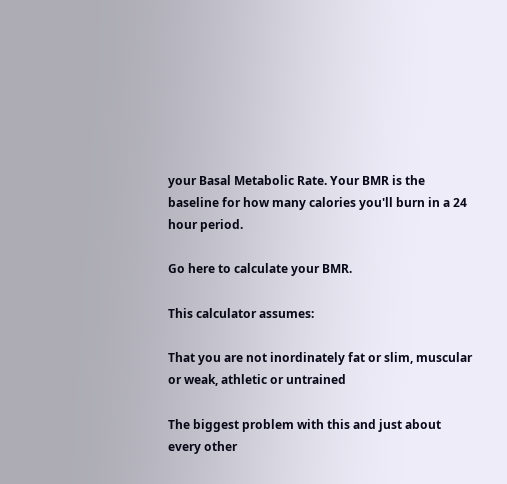your Basal Metabolic Rate. Your BMR is the baseline for how many calories you'll burn in a 24 hour period.

Go here to calculate your BMR.

This calculator assumes:

That you are not inordinately fat or slim, muscular or weak, athletic or untrained

The biggest problem with this and just about every other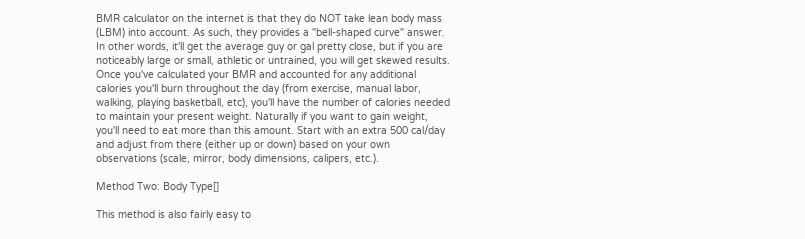BMR calculator on the internet is that they do NOT take lean body mass (LBM) into account. As such, they provides a "bell-shaped curve" answer. In other words, it'll get the average guy or gal pretty close, but if you are noticeably large or small, athletic or untrained, you will get skewed results.
Once you've calculated your BMR and accounted for any additional calories you'll burn throughout the day (from exercise, manual labor, walking, playing basketball, etc), you'll have the number of calories needed to maintain your present weight. Naturally if you want to gain weight, you'll need to eat more than this amount. Start with an extra 500 cal/day and adjust from there (either up or down) based on your own observations (scale, mirror, body dimensions, calipers, etc.).

Method Two: Body Type[]

This method is also fairly easy to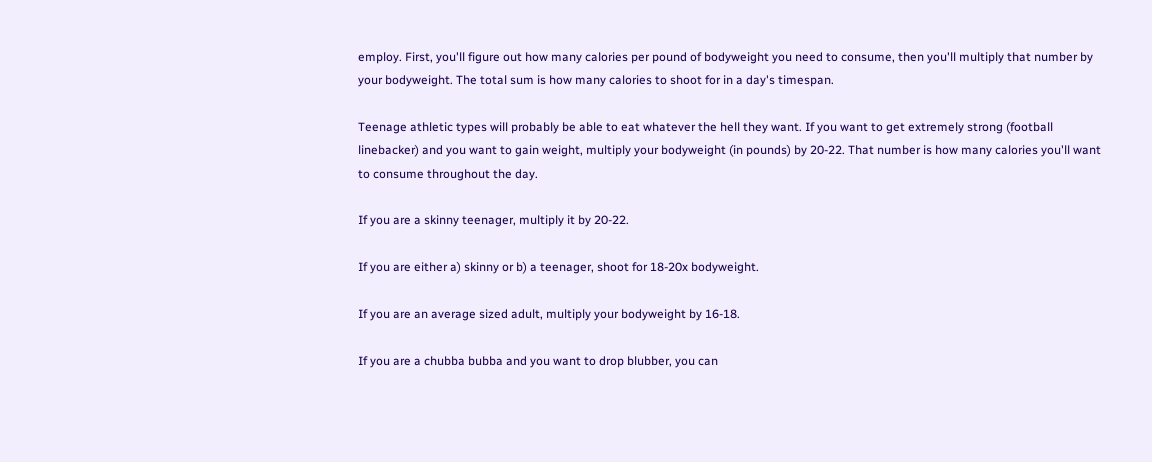employ. First, you'll figure out how many calories per pound of bodyweight you need to consume, then you'll multiply that number by your bodyweight. The total sum is how many calories to shoot for in a day's timespan.

Teenage athletic types will probably be able to eat whatever the hell they want. If you want to get extremely strong (football linebacker) and you want to gain weight, multiply your bodyweight (in pounds) by 20-22. That number is how many calories you'll want to consume throughout the day.

If you are a skinny teenager, multiply it by 20-22.

If you are either a) skinny or b) a teenager, shoot for 18-20x bodyweight.

If you are an average sized adult, multiply your bodyweight by 16-18.

If you are a chubba bubba and you want to drop blubber, you can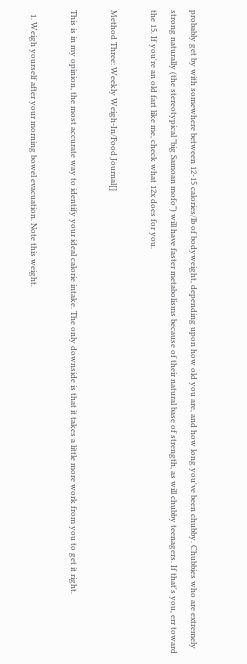probably get by with somewhere between 12-15 calories/lb of bodyweight, depending upon how old you are, and how long you've been chubby. Chubbies who are extremely strong naturally (the stereotypical "big Samoan mofo") will have faster metabolisms because of their natural base of strength, as will chubby teenagers. If that's you, err toward the 15. If you're an old fart like me, check what 12x does for you.

Method Three: Weekly Weigh-In/Food Journal[]

This is in my opinion, the most accurate way to identify your ideal calorie intake. The only downside is that it takes a little more work from you to get it right.

  1. Weigh yourself after your morning bowel evacuation. Note this weight.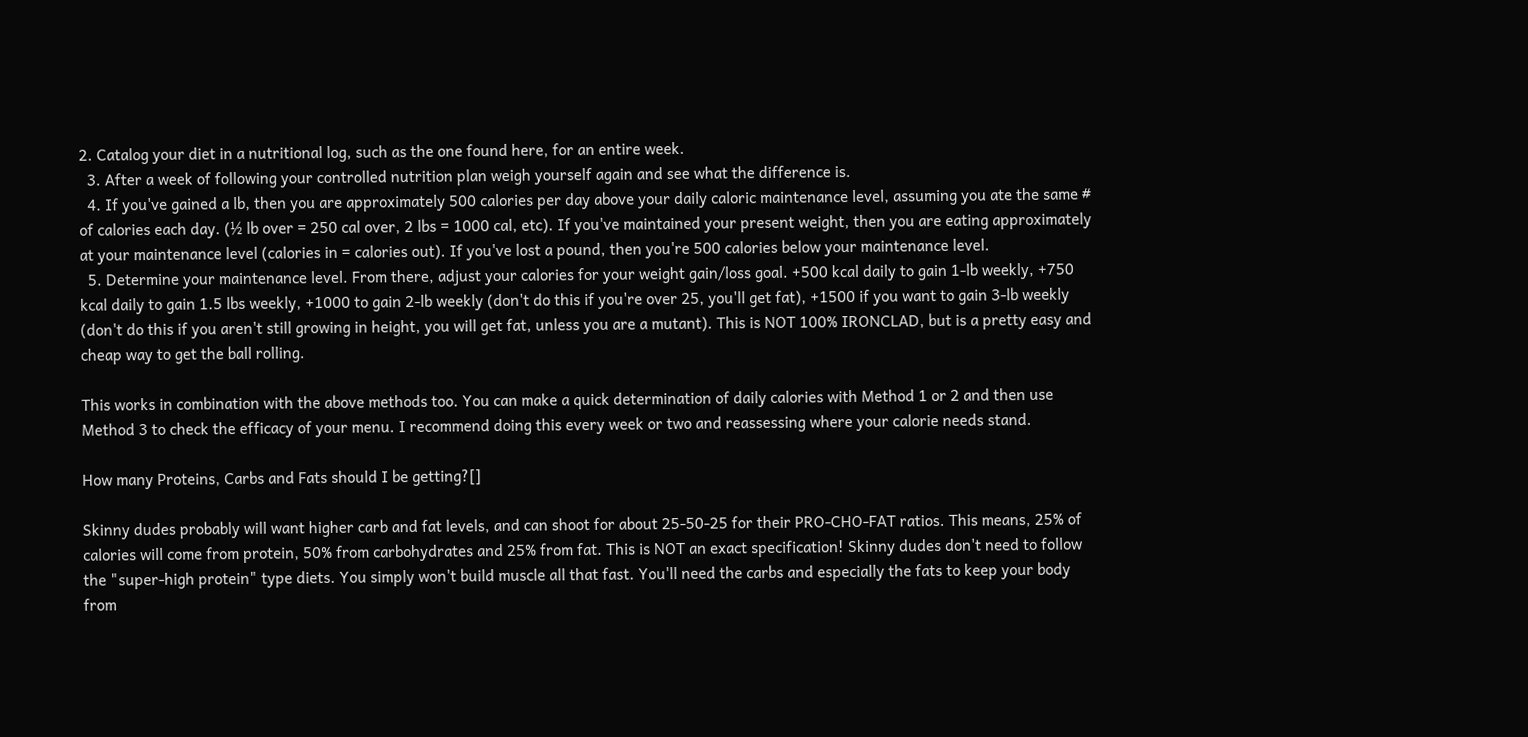2. Catalog your diet in a nutritional log, such as the one found here, for an entire week.
  3. After a week of following your controlled nutrition plan weigh yourself again and see what the difference is.
  4. If you've gained a lb, then you are approximately 500 calories per day above your daily caloric maintenance level, assuming you ate the same # of calories each day. (½ lb over = 250 cal over, 2 lbs = 1000 cal, etc). If you've maintained your present weight, then you are eating approximately at your maintenance level (calories in = calories out). If you've lost a pound, then you're 500 calories below your maintenance level.
  5. Determine your maintenance level. From there, adjust your calories for your weight gain/loss goal. +500 kcal daily to gain 1-lb weekly, +750 kcal daily to gain 1.5 lbs weekly, +1000 to gain 2-lb weekly (don't do this if you're over 25, you'll get fat), +1500 if you want to gain 3-lb weekly (don't do this if you aren't still growing in height, you will get fat, unless you are a mutant). This is NOT 100% IRONCLAD, but is a pretty easy and cheap way to get the ball rolling.

This works in combination with the above methods too. You can make a quick determination of daily calories with Method 1 or 2 and then use Method 3 to check the efficacy of your menu. I recommend doing this every week or two and reassessing where your calorie needs stand.

How many Proteins, Carbs and Fats should I be getting?[]

Skinny dudes probably will want higher carb and fat levels, and can shoot for about 25-50-25 for their PRO-CHO-FAT ratios. This means, 25% of calories will come from protein, 50% from carbohydrates and 25% from fat. This is NOT an exact specification! Skinny dudes don't need to follow the "super-high protein" type diets. You simply won't build muscle all that fast. You'll need the carbs and especially the fats to keep your body from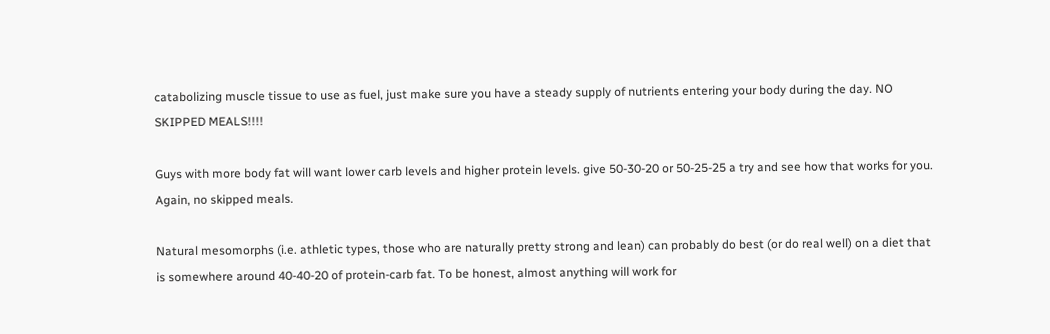catabolizing muscle tissue to use as fuel, just make sure you have a steady supply of nutrients entering your body during the day. NO SKIPPED MEALS!!!!

Guys with more body fat will want lower carb levels and higher protein levels. give 50-30-20 or 50-25-25 a try and see how that works for you. Again, no skipped meals.

Natural mesomorphs (i.e. athletic types, those who are naturally pretty strong and lean) can probably do best (or do real well) on a diet that is somewhere around 40-40-20 of protein-carb fat. To be honest, almost anything will work for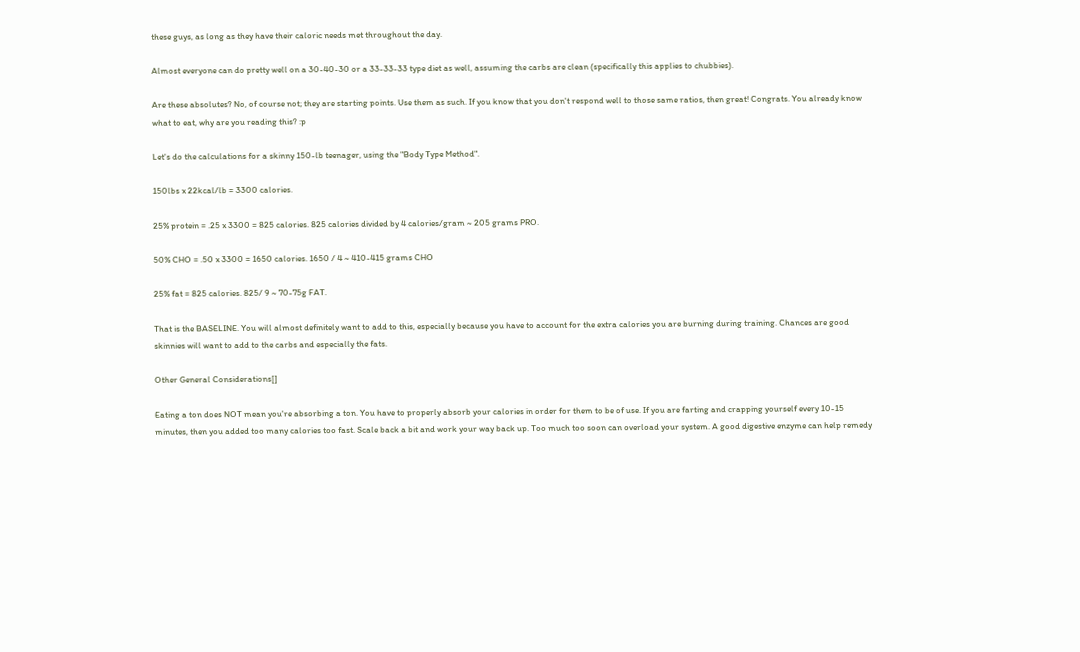these guys, as long as they have their caloric needs met throughout the day.

Almost everyone can do pretty well on a 30-40-30 or a 33-33-33 type diet as well, assuming the carbs are clean (specifically this applies to chubbies).

Are these absolutes? No, of course not; they are starting points. Use them as such. If you know that you don't respond well to those same ratios, then great! Congrats. You already know what to eat, why are you reading this? :p

Let's do the calculations for a skinny 150-lb teenager, using the "Body Type Method".

150lbs x 22kcal/lb = 3300 calories.

25% protein = .25 x 3300 = 825 calories. 825 calories divided by 4 calories/gram ~ 205 grams PRO.

50% CHO = .50 x 3300 = 1650 calories. 1650 / 4 ~ 410-415 grams CHO

25% fat = 825 calories. 825/ 9 ~ 70-75g FAT.

That is the BASELINE. You will almost definitely want to add to this, especially because you have to account for the extra calories you are burning during training. Chances are good skinnies will want to add to the carbs and especially the fats.

Other General Considerations[]

Eating a ton does NOT mean you're absorbing a ton. You have to properly absorb your calories in order for them to be of use. If you are farting and crapping yourself every 10-15 minutes, then you added too many calories too fast. Scale back a bit and work your way back up. Too much too soon can overload your system. A good digestive enzyme can help remedy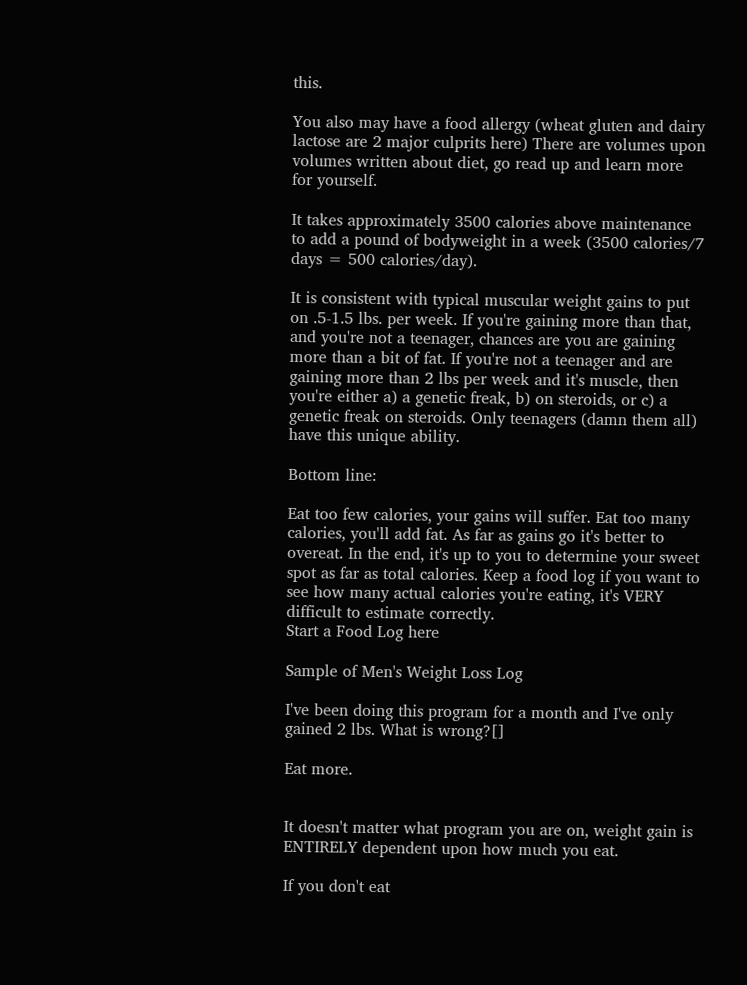this.

You also may have a food allergy (wheat gluten and dairy lactose are 2 major culprits here) There are volumes upon volumes written about diet, go read up and learn more for yourself.

It takes approximately 3500 calories above maintenance to add a pound of bodyweight in a week (3500 calories/7 days = 500 calories/day).

It is consistent with typical muscular weight gains to put on .5-1.5 lbs. per week. If you're gaining more than that, and you're not a teenager, chances are you are gaining more than a bit of fat. If you're not a teenager and are gaining more than 2 lbs per week and it's muscle, then you're either a) a genetic freak, b) on steroids, or c) a genetic freak on steroids. Only teenagers (damn them all) have this unique ability.

Bottom line:

Eat too few calories, your gains will suffer. Eat too many calories, you'll add fat. As far as gains go it's better to overeat. In the end, it's up to you to determine your sweet spot as far as total calories. Keep a food log if you want to see how many actual calories you're eating, it's VERY difficult to estimate correctly.
Start a Food Log here

Sample of Men's Weight Loss Log

I've been doing this program for a month and I've only gained 2 lbs. What is wrong?[]

Eat more.


It doesn't matter what program you are on, weight gain is ENTIRELY dependent upon how much you eat.

If you don't eat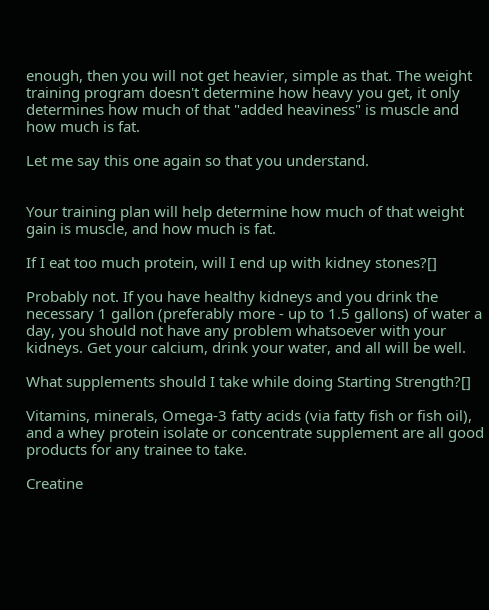enough, then you will not get heavier, simple as that. The weight training program doesn't determine how heavy you get, it only determines how much of that "added heaviness" is muscle and how much is fat.

Let me say this one again so that you understand.


Your training plan will help determine how much of that weight gain is muscle, and how much is fat.

If I eat too much protein, will I end up with kidney stones?[]

Probably not. If you have healthy kidneys and you drink the necessary 1 gallon (preferably more - up to 1.5 gallons) of water a day, you should not have any problem whatsoever with your kidneys. Get your calcium, drink your water, and all will be well.

What supplements should I take while doing Starting Strength?[]

Vitamins, minerals, Omega-3 fatty acids (via fatty fish or fish oil), and a whey protein isolate or concentrate supplement are all good products for any trainee to take.

Creatine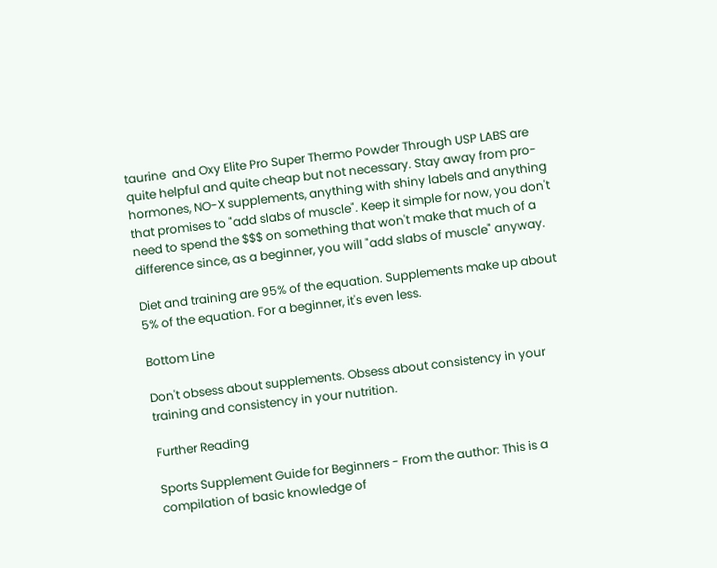taurine  and Oxy Elite Pro Super Thermo Powder Through USP LABS are quite helpful and quite cheap but not necessary. Stay away from pro-hormones, NO-X supplements, anything with shiny labels and anything that promises to "add slabs of muscle". Keep it simple for now, you don't need to spend the $$$ on something that won't make that much of a difference since, as a beginner, you will "add slabs of muscle" anyway.

Diet and training are 95% of the equation. Supplements make up about 5% of the equation. For a beginner, it's even less.

Bottom Line

Don't obsess about supplements. Obsess about consistency in your training and consistency in your nutrition.

Further Reading

Sports Supplement Guide for Beginners - From the author: This is a compilation of basic knowledge of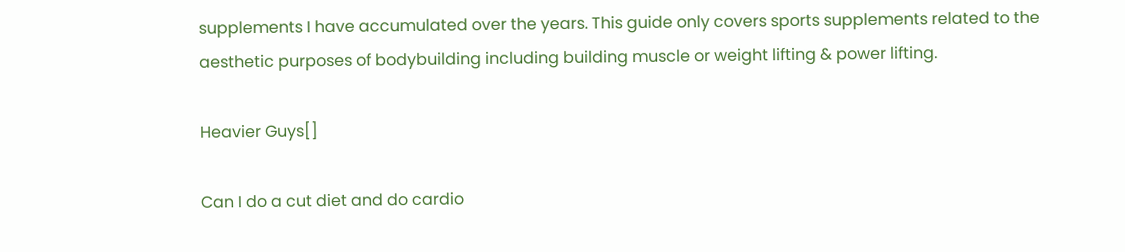supplements I have accumulated over the years. This guide only covers sports supplements related to the aesthetic purposes of bodybuilding including building muscle or weight lifting & power lifting.

Heavier Guys[]

Can I do a cut diet and do cardio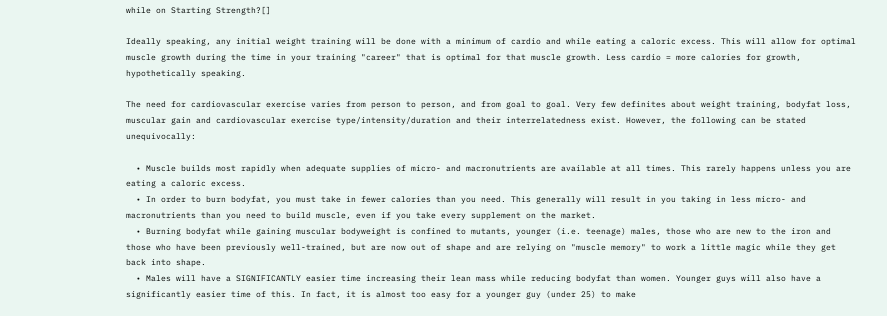while on Starting Strength?[]

Ideally speaking, any initial weight training will be done with a minimum of cardio and while eating a caloric excess. This will allow for optimal muscle growth during the time in your training "career" that is optimal for that muscle growth. Less cardio = more calories for growth, hypothetically speaking.

The need for cardiovascular exercise varies from person to person, and from goal to goal. Very few definites about weight training, bodyfat loss, muscular gain and cardiovascular exercise type/intensity/duration and their interrelatedness exist. However, the following can be stated unequivocally:

  • Muscle builds most rapidly when adequate supplies of micro- and macronutrients are available at all times. This rarely happens unless you are eating a caloric excess.
  • In order to burn bodyfat, you must take in fewer calories than you need. This generally will result in you taking in less micro- and macronutrients than you need to build muscle, even if you take every supplement on the market.
  • Burning bodyfat while gaining muscular bodyweight is confined to mutants, younger (i.e. teenage) males, those who are new to the iron and those who have been previously well-trained, but are now out of shape and are relying on "muscle memory" to work a little magic while they get back into shape.
  • Males will have a SIGNIFICANTLY easier time increasing their lean mass while reducing bodyfat than women. Younger guys will also have a significantly easier time of this. In fact, it is almost too easy for a younger guy (under 25) to make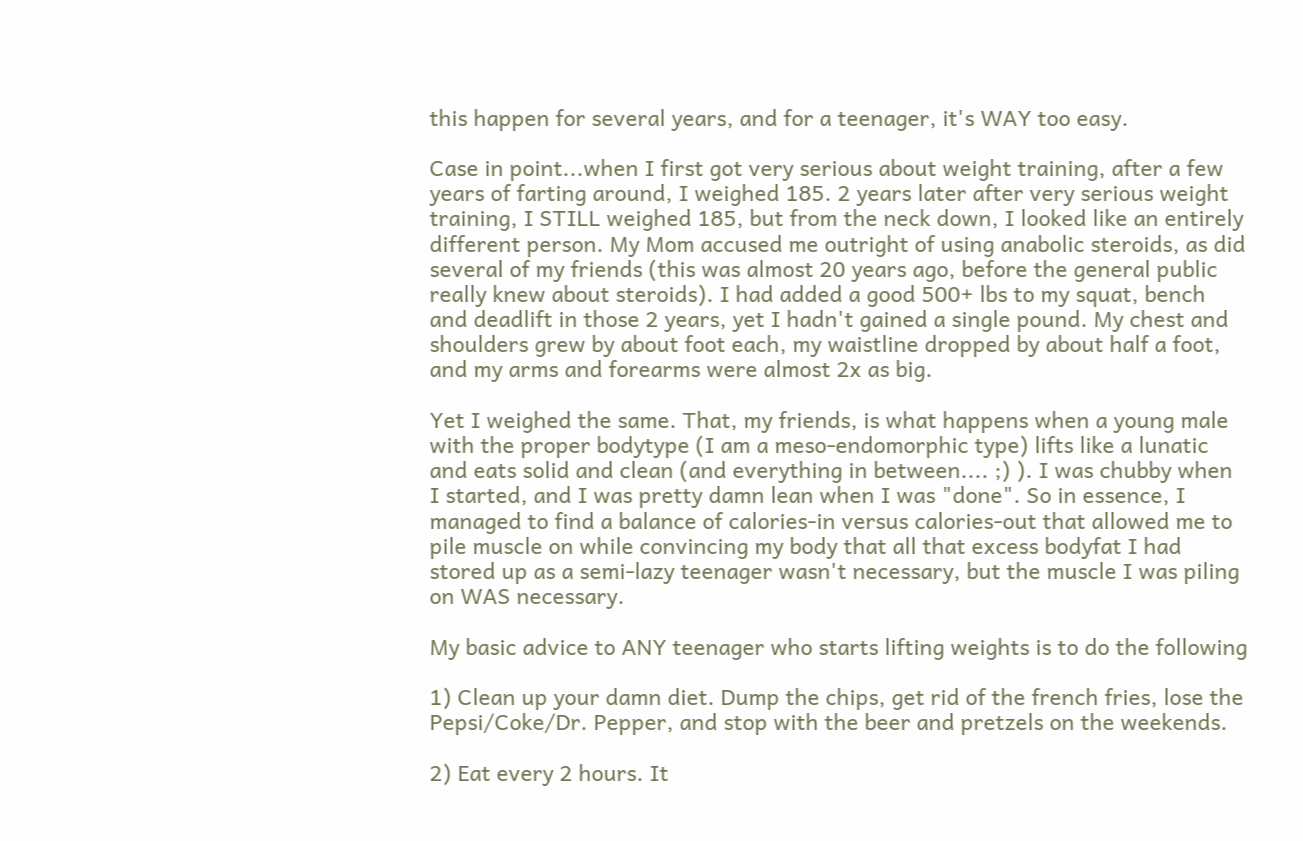this happen for several years, and for a teenager, it's WAY too easy.

Case in point...when I first got very serious about weight training, after a few years of farting around, I weighed 185. 2 years later after very serious weight training, I STILL weighed 185, but from the neck down, I looked like an entirely different person. My Mom accused me outright of using anabolic steroids, as did several of my friends (this was almost 20 years ago, before the general public really knew about steroids). I had added a good 500+ lbs to my squat, bench and deadlift in those 2 years, yet I hadn't gained a single pound. My chest and shoulders grew by about foot each, my waistline dropped by about half a foot, and my arms and forearms were almost 2x as big.

Yet I weighed the same. That, my friends, is what happens when a young male with the proper bodytype (I am a meso-endomorphic type) lifts like a lunatic and eats solid and clean (and everything in between.... ;) ). I was chubby when I started, and I was pretty damn lean when I was "done". So in essence, I managed to find a balance of calories-in versus calories-out that allowed me to pile muscle on while convincing my body that all that excess bodyfat I had stored up as a semi-lazy teenager wasn't necessary, but the muscle I was piling on WAS necessary.

My basic advice to ANY teenager who starts lifting weights is to do the following

1) Clean up your damn diet. Dump the chips, get rid of the french fries, lose the Pepsi/Coke/Dr. Pepper, and stop with the beer and pretzels on the weekends.

2) Eat every 2 hours. It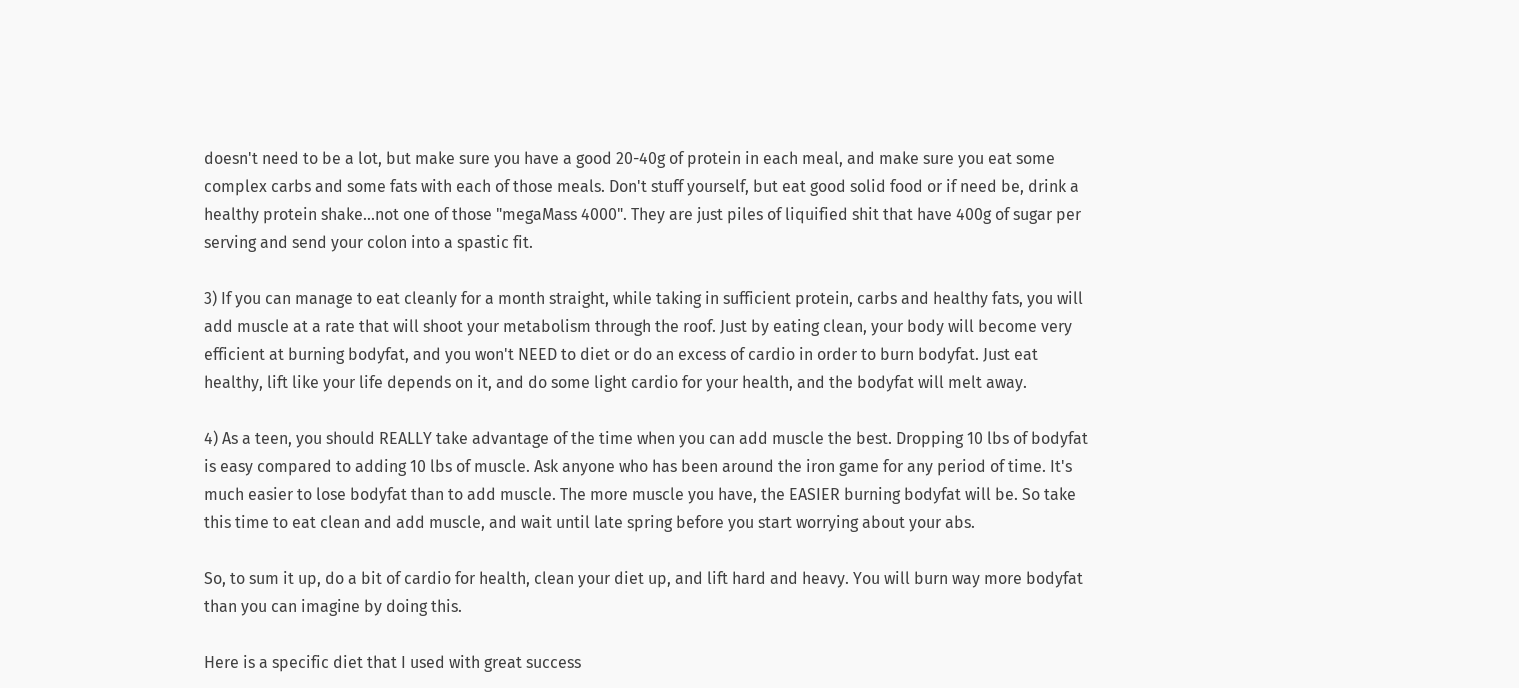doesn't need to be a lot, but make sure you have a good 20-40g of protein in each meal, and make sure you eat some complex carbs and some fats with each of those meals. Don't stuff yourself, but eat good solid food or if need be, drink a healthy protein shake...not one of those "megaMass 4000". They are just piles of liquified shit that have 400g of sugar per serving and send your colon into a spastic fit.

3) If you can manage to eat cleanly for a month straight, while taking in sufficient protein, carbs and healthy fats, you will add muscle at a rate that will shoot your metabolism through the roof. Just by eating clean, your body will become very efficient at burning bodyfat, and you won't NEED to diet or do an excess of cardio in order to burn bodyfat. Just eat healthy, lift like your life depends on it, and do some light cardio for your health, and the bodyfat will melt away.

4) As a teen, you should REALLY take advantage of the time when you can add muscle the best. Dropping 10 lbs of bodyfat is easy compared to adding 10 lbs of muscle. Ask anyone who has been around the iron game for any period of time. It's much easier to lose bodyfat than to add muscle. The more muscle you have, the EASIER burning bodyfat will be. So take this time to eat clean and add muscle, and wait until late spring before you start worrying about your abs.

So, to sum it up, do a bit of cardio for health, clean your diet up, and lift hard and heavy. You will burn way more bodyfat than you can imagine by doing this.

Here is a specific diet that I used with great success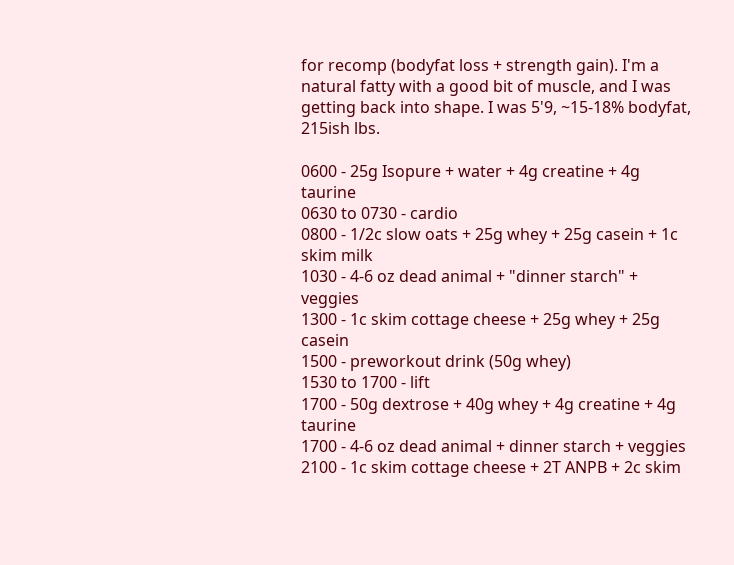for recomp (bodyfat loss + strength gain). I'm a natural fatty with a good bit of muscle, and I was getting back into shape. I was 5'9, ~15-18% bodyfat, 215ish lbs.

0600 - 25g Isopure + water + 4g creatine + 4g taurine
0630 to 0730 - cardio
0800 - 1/2c slow oats + 25g whey + 25g casein + 1c skim milk
1030 - 4-6 oz dead animal + "dinner starch" + veggies
1300 - 1c skim cottage cheese + 25g whey + 25g casein
1500 - preworkout drink (50g whey)
1530 to 1700 - lift
1700 - 50g dextrose + 40g whey + 4g creatine + 4g taurine
1700 - 4-6 oz dead animal + dinner starch + veggies
2100 - 1c skim cottage cheese + 2T ANPB + 2c skim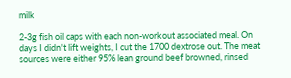milk

2-3g fish oil caps with each non-workout associated meal. On days I didn't lift weights, I cut the 1700 dextrose out. The meat sources were either 95% lean ground beef browned, rinsed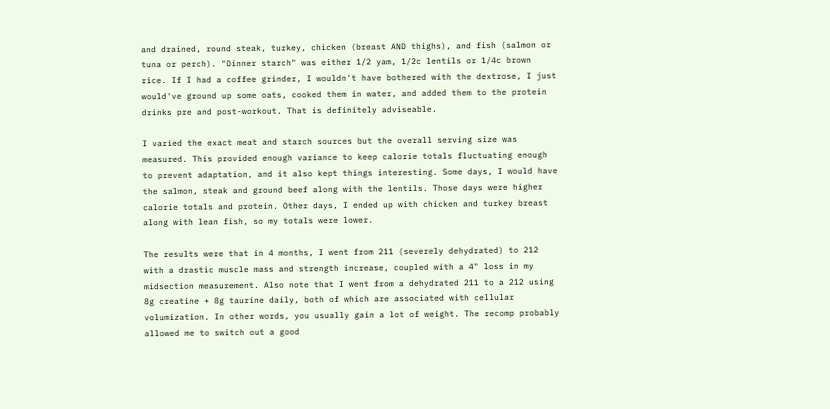and drained, round steak, turkey, chicken (breast AND thighs), and fish (salmon or tuna or perch). "Dinner starch" was either 1/2 yam, 1/2c lentils or 1/4c brown rice. If I had a coffee grinder, I wouldn't have bothered with the dextrose, I just would've ground up some oats, cooked them in water, and added them to the protein drinks pre and post-workout. That is definitely adviseable.

I varied the exact meat and starch sources but the overall serving size was measured. This provided enough variance to keep calorie totals fluctuating enough to prevent adaptation, and it also kept things interesting. Some days, I would have the salmon, steak and ground beef along with the lentils. Those days were higher calorie totals and protein. Other days, I ended up with chicken and turkey breast along with lean fish, so my totals were lower.

The results were that in 4 months, I went from 211 (severely dehydrated) to 212 with a drastic muscle mass and strength increase, coupled with a 4" loss in my midsection measurement. Also note that I went from a dehydrated 211 to a 212 using 8g creatine + 8g taurine daily, both of which are associated with cellular volumization. In other words, you usually gain a lot of weight. The recomp probably allowed me to switch out a good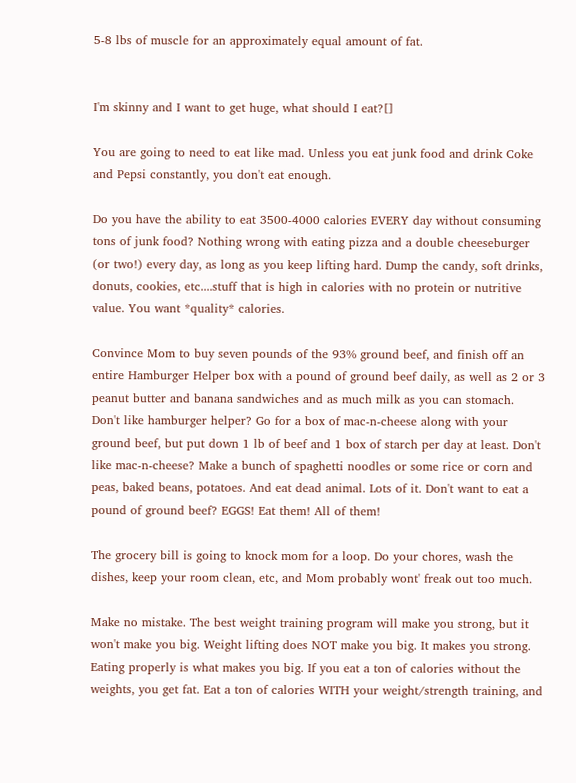5-8 lbs of muscle for an approximately equal amount of fat.


I'm skinny and I want to get huge, what should I eat?[]

You are going to need to eat like mad. Unless you eat junk food and drink Coke and Pepsi constantly, you don't eat enough.

Do you have the ability to eat 3500-4000 calories EVERY day without consuming tons of junk food? Nothing wrong with eating pizza and a double cheeseburger (or two!) every day, as long as you keep lifting hard. Dump the candy, soft drinks, donuts, cookies, etc....stuff that is high in calories with no protein or nutritive value. You want *quality* calories.

Convince Mom to buy seven pounds of the 93% ground beef, and finish off an entire Hamburger Helper box with a pound of ground beef daily, as well as 2 or 3 peanut butter and banana sandwiches and as much milk as you can stomach. Don't like hamburger helper? Go for a box of mac-n-cheese along with your ground beef, but put down 1 lb of beef and 1 box of starch per day at least. Don't like mac-n-cheese? Make a bunch of spaghetti noodles or some rice or corn and peas, baked beans, potatoes. And eat dead animal. Lots of it. Don't want to eat a pound of ground beef? EGGS! Eat them! All of them!

The grocery bill is going to knock mom for a loop. Do your chores, wash the dishes, keep your room clean, etc, and Mom probably wont' freak out too much.

Make no mistake. The best weight training program will make you strong, but it won't make you big. Weight lifting does NOT make you big. It makes you strong. Eating properly is what makes you big. If you eat a ton of calories without the weights, you get fat. Eat a ton of calories WITH your weight/strength training, and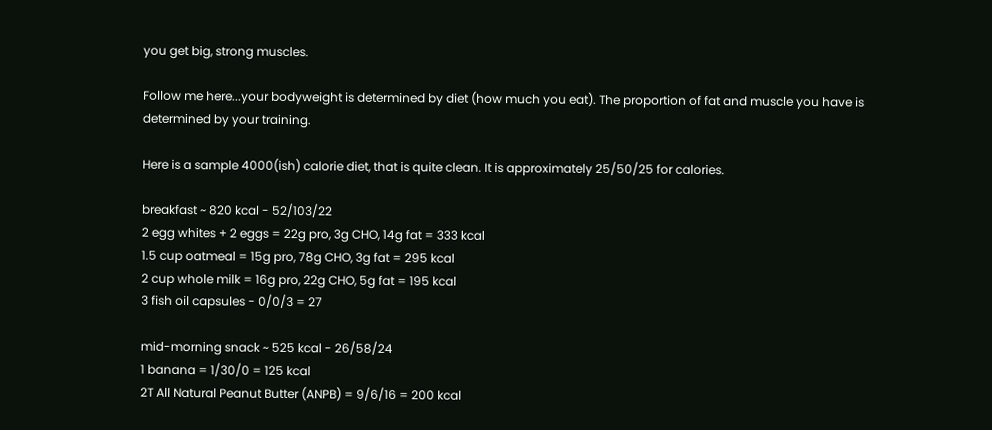you get big, strong muscles.

Follow me here...your bodyweight is determined by diet (how much you eat). The proportion of fat and muscle you have is determined by your training.

Here is a sample 4000(ish) calorie diet, that is quite clean. It is approximately 25/50/25 for calories.

breakfast ~ 820 kcal - 52/103/22
2 egg whites + 2 eggs = 22g pro, 3g CHO, 14g fat = 333 kcal
1.5 cup oatmeal = 15g pro, 78g CHO, 3g fat = 295 kcal
2 cup whole milk = 16g pro, 22g CHO, 5g fat = 195 kcal
3 fish oil capsules - 0/0/3 = 27

mid-morning snack ~ 525 kcal - 26/58/24
1 banana = 1/30/0 = 125 kcal
2T All Natural Peanut Butter (ANPB) = 9/6/16 = 200 kcal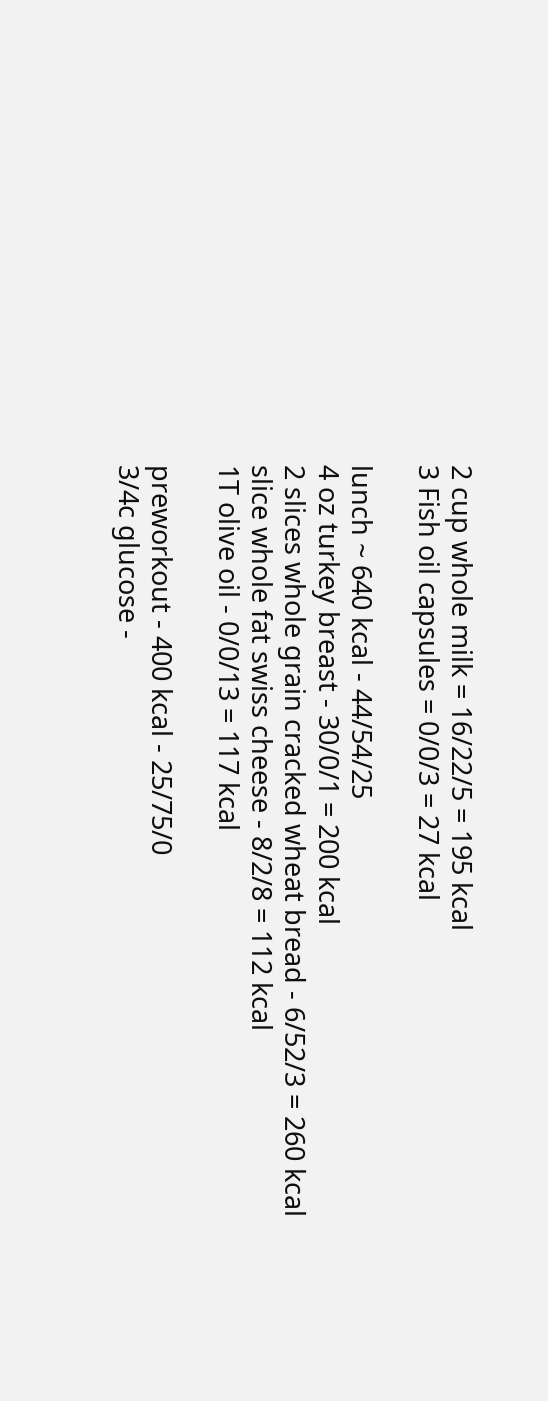2 cup whole milk = 16/22/5 = 195 kcal
3 Fish oil capsules = 0/0/3 = 27 kcal

lunch ~ 640 kcal - 44/54/25
4 oz turkey breast - 30/0/1 = 200 kcal
2 slices whole grain cracked wheat bread - 6/52/3 = 260 kcal
slice whole fat swiss cheese - 8/2/8 = 112 kcal
1T olive oil - 0/0/13 = 117 kcal

preworkout - 400 kcal - 25/75/0
3/4c glucose -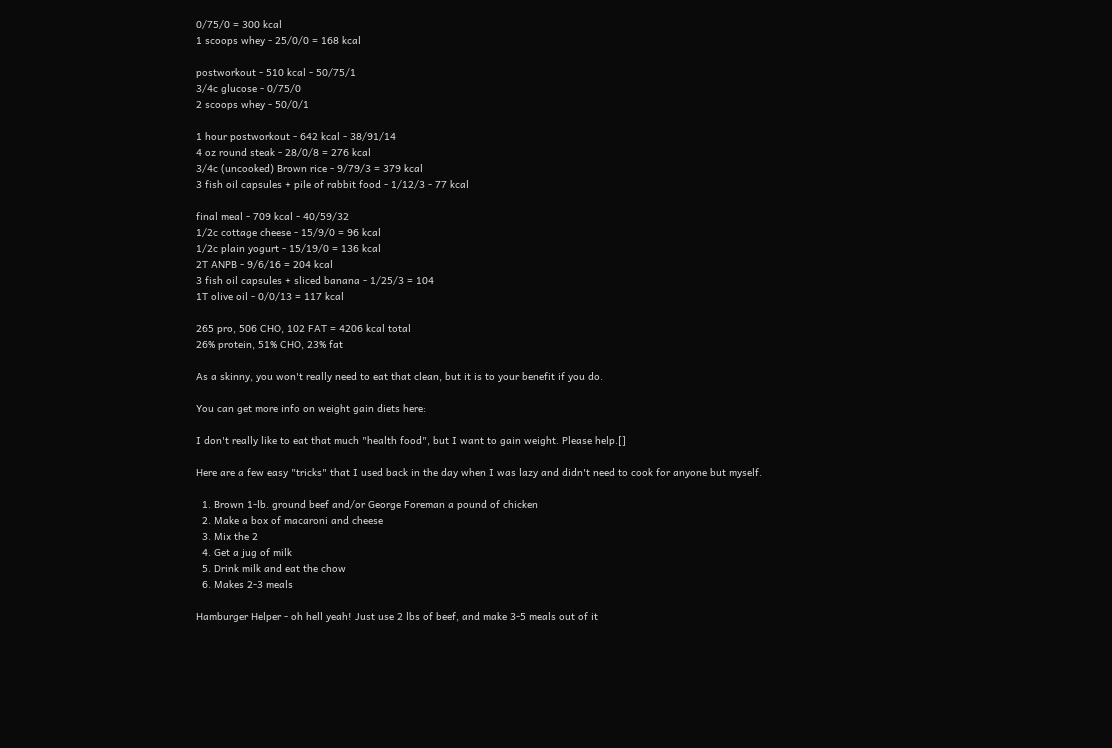0/75/0 = 300 kcal
1 scoops whey - 25/0/0 = 168 kcal

postworkout - 510 kcal - 50/75/1
3/4c glucose - 0/75/0
2 scoops whey - 50/0/1

1 hour postworkout - 642 kcal - 38/91/14
4 oz round steak - 28/0/8 = 276 kcal
3/4c (uncooked) Brown rice - 9/79/3 = 379 kcal
3 fish oil capsules + pile of rabbit food - 1/12/3 - 77 kcal

final meal - 709 kcal - 40/59/32
1/2c cottage cheese - 15/9/0 = 96 kcal
1/2c plain yogurt - 15/19/0 = 136 kcal
2T ANPB - 9/6/16 = 204 kcal
3 fish oil capsules + sliced banana - 1/25/3 = 104
1T olive oil - 0/0/13 = 117 kcal

265 pro, 506 CHO, 102 FAT = 4206 kcal total
26% protein, 51% CHO, 23% fat

As a skinny, you won't really need to eat that clean, but it is to your benefit if you do.

You can get more info on weight gain diets here:

I don't really like to eat that much "health food", but I want to gain weight. Please help.[]

Here are a few easy "tricks" that I used back in the day when I was lazy and didn't need to cook for anyone but myself.

  1. Brown 1-lb. ground beef and/or George Foreman a pound of chicken
  2. Make a box of macaroni and cheese
  3. Mix the 2
  4. Get a jug of milk
  5. Drink milk and eat the chow
  6. Makes 2-3 meals

Hamburger Helper - oh hell yeah! Just use 2 lbs of beef, and make 3-5 meals out of it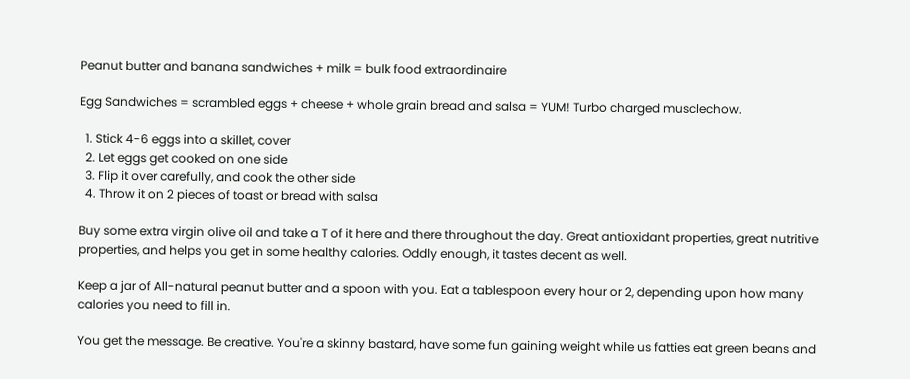Peanut butter and banana sandwiches + milk = bulk food extraordinaire

Egg Sandwiches = scrambled eggs + cheese + whole grain bread and salsa = YUM! Turbo charged musclechow.

  1. Stick 4-6 eggs into a skillet, cover
  2. Let eggs get cooked on one side
  3. Flip it over carefully, and cook the other side
  4. Throw it on 2 pieces of toast or bread with salsa

Buy some extra virgin olive oil and take a T of it here and there throughout the day. Great antioxidant properties, great nutritive properties, and helps you get in some healthy calories. Oddly enough, it tastes decent as well.

Keep a jar of All-natural peanut butter and a spoon with you. Eat a tablespoon every hour or 2, depending upon how many calories you need to fill in.

You get the message. Be creative. You're a skinny bastard, have some fun gaining weight while us fatties eat green beans and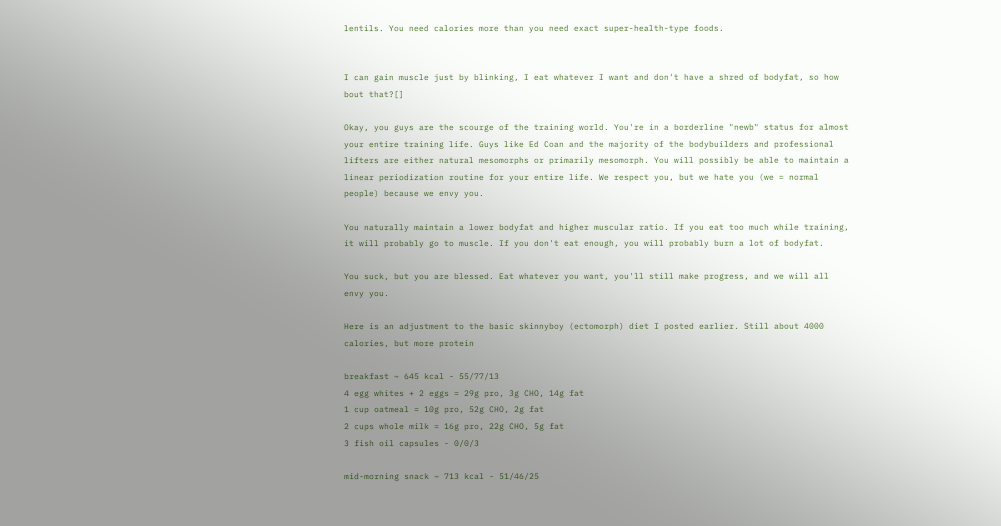lentils. You need calories more than you need exact super-health-type foods.


I can gain muscle just by blinking, I eat whatever I want and don't have a shred of bodyfat, so how bout that?[]

Okay, you guys are the scourge of the training world. You're in a borderline "newb" status for almost your entire training life. Guys like Ed Coan and the majority of the bodybuilders and professional lifters are either natural mesomorphs or primarily mesomorph. You will possibly be able to maintain a linear periodization routine for your entire life. We respect you, but we hate you (we = normal people) because we envy you.

You naturally maintain a lower bodyfat and higher muscular ratio. If you eat too much while training, it will probably go to muscle. If you don't eat enough, you will probably burn a lot of bodyfat.

You suck, but you are blessed. Eat whatever you want, you'll still make progress, and we will all envy you.

Here is an adjustment to the basic skinnyboy (ectomorph) diet I posted earlier. Still about 4000 calories, but more protein

breakfast ~ 645 kcal - 55/77/13
4 egg whites + 2 eggs = 29g pro, 3g CHO, 14g fat
1 cup oatmeal = 10g pro, 52g CHO, 2g fat
2 cups whole milk = 16g pro, 22g CHO, 5g fat
3 fish oil capsules - 0/0/3

mid-morning snack ~ 713 kcal - 51/46/25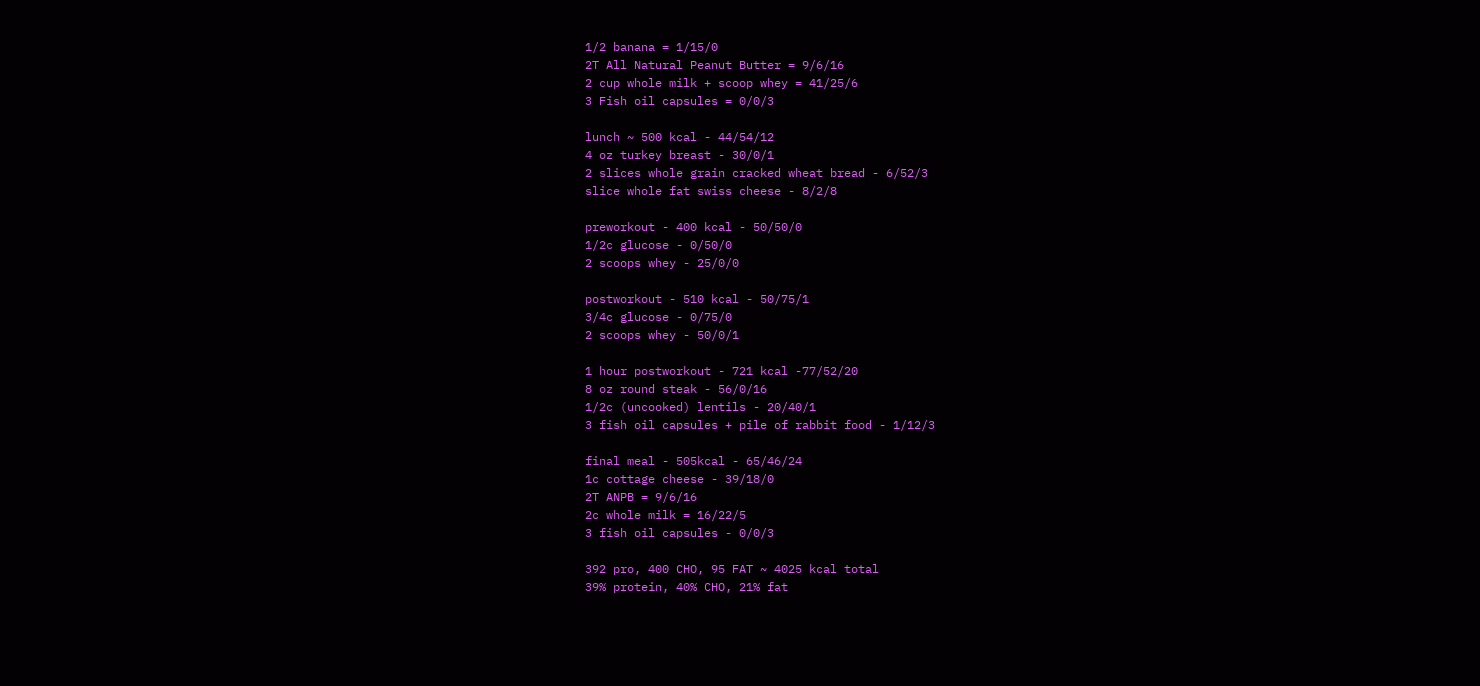1/2 banana = 1/15/0
2T All Natural Peanut Butter = 9/6/16
2 cup whole milk + scoop whey = 41/25/6
3 Fish oil capsules = 0/0/3

lunch ~ 500 kcal - 44/54/12
4 oz turkey breast - 30/0/1
2 slices whole grain cracked wheat bread - 6/52/3
slice whole fat swiss cheese - 8/2/8

preworkout - 400 kcal - 50/50/0
1/2c glucose - 0/50/0
2 scoops whey - 25/0/0

postworkout - 510 kcal - 50/75/1
3/4c glucose - 0/75/0
2 scoops whey - 50/0/1

1 hour postworkout - 721 kcal -77/52/20
8 oz round steak - 56/0/16
1/2c (uncooked) lentils - 20/40/1
3 fish oil capsules + pile of rabbit food - 1/12/3

final meal - 505kcal - 65/46/24
1c cottage cheese - 39/18/0
2T ANPB = 9/6/16
2c whole milk = 16/22/5
3 fish oil capsules - 0/0/3

392 pro, 400 CHO, 95 FAT ~ 4025 kcal total
39% protein, 40% CHO, 21% fat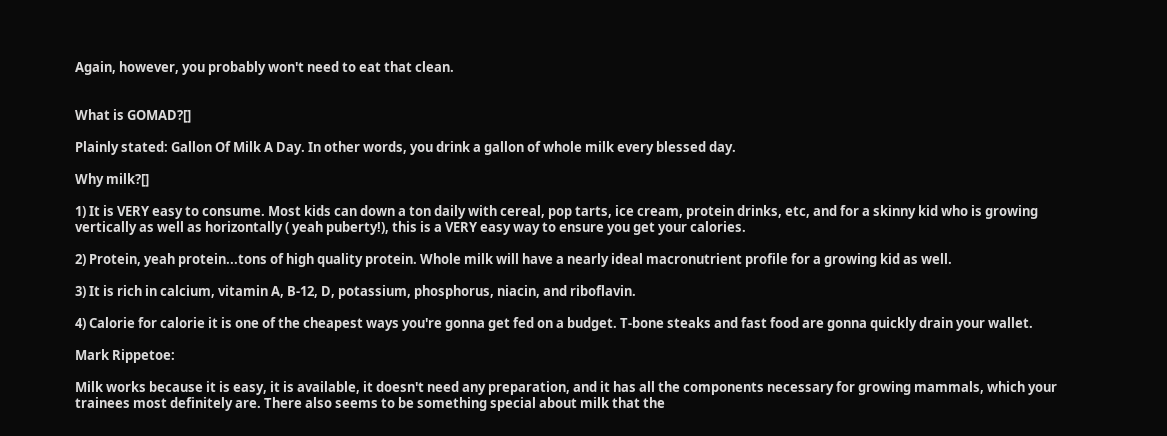Again, however, you probably won't need to eat that clean.


What is GOMAD?[]

Plainly stated: Gallon Of Milk A Day. In other words, you drink a gallon of whole milk every blessed day.

Why milk?[]

1) It is VERY easy to consume. Most kids can down a ton daily with cereal, pop tarts, ice cream, protein drinks, etc, and for a skinny kid who is growing vertically as well as horizontally ( yeah puberty!), this is a VERY easy way to ensure you get your calories.

2) Protein, yeah protein...tons of high quality protein. Whole milk will have a nearly ideal macronutrient profile for a growing kid as well.

3) It is rich in calcium, vitamin A, B-12, D, potassium, phosphorus, niacin, and riboflavin.

4) Calorie for calorie it is one of the cheapest ways you're gonna get fed on a budget. T-bone steaks and fast food are gonna quickly drain your wallet.

Mark Rippetoe:

Milk works because it is easy, it is available, it doesn't need any preparation, and it has all the components necessary for growing mammals, which your trainees most definitely are. There also seems to be something special about milk that the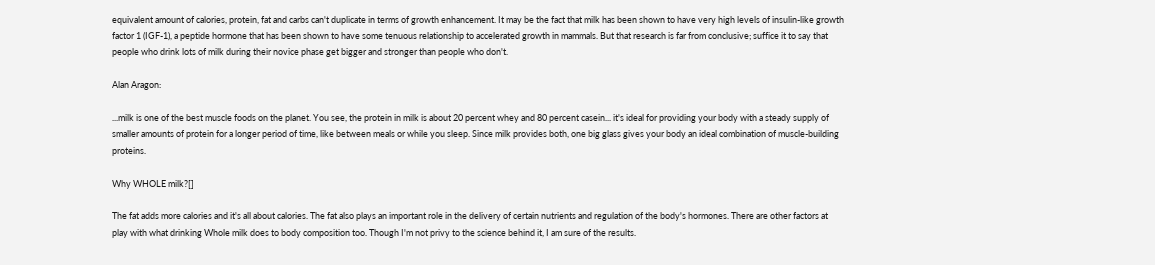equivalent amount of calories, protein, fat and carbs can't duplicate in terms of growth enhancement. It may be the fact that milk has been shown to have very high levels of insulin-like growth factor 1 (IGF-1), a peptide hormone that has been shown to have some tenuous relationship to accelerated growth in mammals. But that research is far from conclusive; suffice it to say that people who drink lots of milk during their novice phase get bigger and stronger than people who don't.

Alan Aragon:

...milk is one of the best muscle foods on the planet. You see, the protein in milk is about 20 percent whey and 80 percent casein... it's ideal for providing your body with a steady supply of smaller amounts of protein for a longer period of time, like between meals or while you sleep. Since milk provides both, one big glass gives your body an ideal combination of muscle-building proteins.

Why WHOLE milk?[]

The fat adds more calories and it's all about calories. The fat also plays an important role in the delivery of certain nutrients and regulation of the body's hormones. There are other factors at play with what drinking Whole milk does to body composition too. Though I'm not privy to the science behind it, I am sure of the results.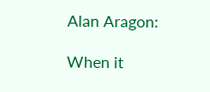Alan Aragon:

When it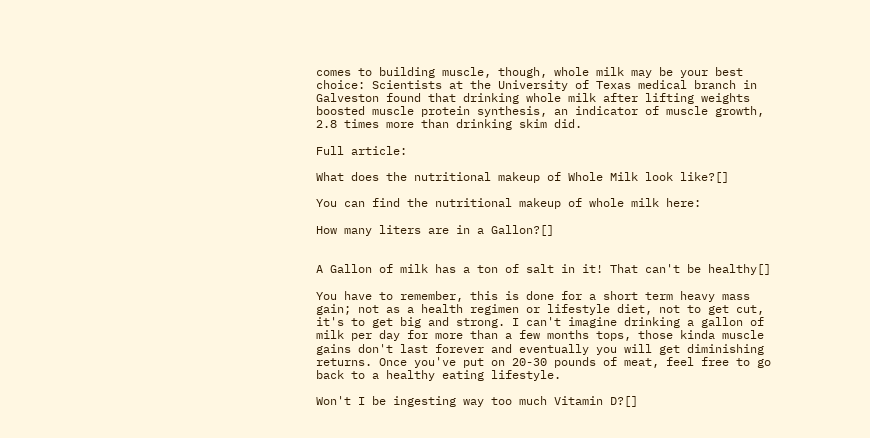comes to building muscle, though, whole milk may be your best choice: Scientists at the University of Texas medical branch in Galveston found that drinking whole milk after lifting weights boosted muscle protein synthesis, an indicator of muscle growth, 2.8 times more than drinking skim did.

Full article:

What does the nutritional makeup of Whole Milk look like?[]

You can find the nutritional makeup of whole milk here:

How many liters are in a Gallon?[]


A Gallon of milk has a ton of salt in it! That can't be healthy[]

You have to remember, this is done for a short term heavy mass gain; not as a health regimen or lifestyle diet, not to get cut, it's to get big and strong. I can't imagine drinking a gallon of milk per day for more than a few months tops, those kinda muscle gains don't last forever and eventually you will get diminishing returns. Once you've put on 20-30 pounds of meat, feel free to go back to a healthy eating lifestyle.

Won't I be ingesting way too much Vitamin D?[]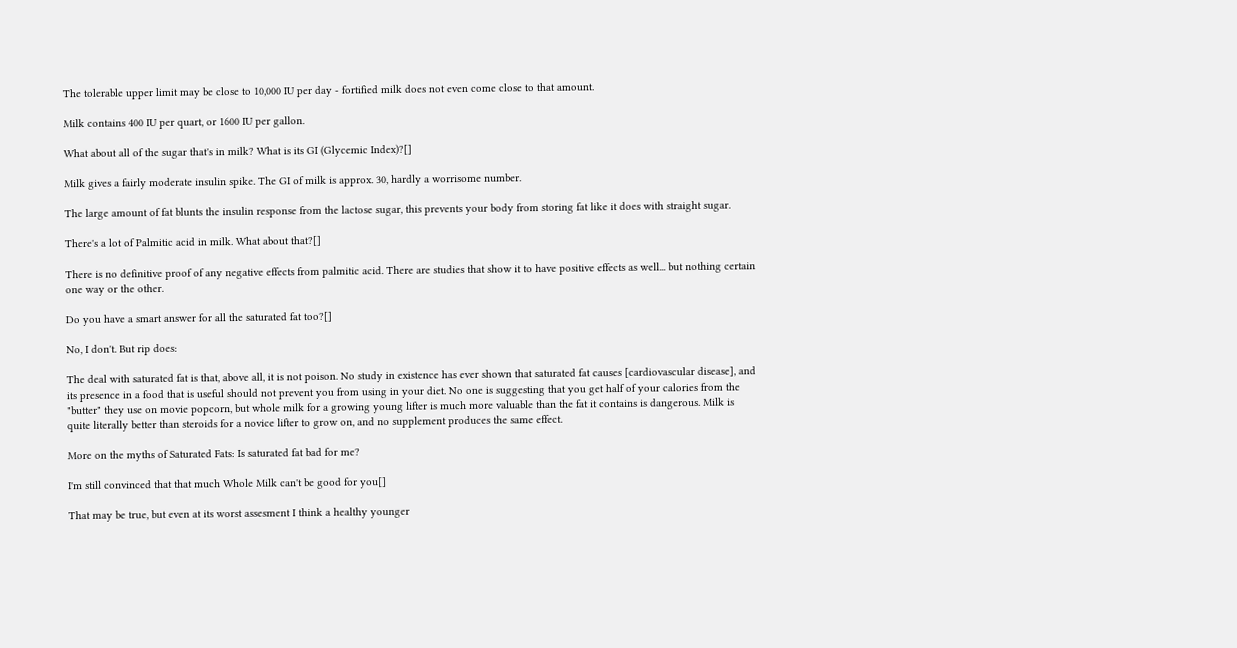The tolerable upper limit may be close to 10,000 IU per day - fortified milk does not even come close to that amount.

Milk contains 400 IU per quart, or 1600 IU per gallon.

What about all of the sugar that's in milk? What is its GI (Glycemic Index)?[]

Milk gives a fairly moderate insulin spike. The GI of milk is approx. 30, hardly a worrisome number.

The large amount of fat blunts the insulin response from the lactose sugar, this prevents your body from storing fat like it does with straight sugar.

There's a lot of Palmitic acid in milk. What about that?[]

There is no definitive proof of any negative effects from palmitic acid. There are studies that show it to have positive effects as well... but nothing certain one way or the other.

Do you have a smart answer for all the saturated fat too?[]

No, I don't. But rip does:

The deal with saturated fat is that, above all, it is not poison. No study in existence has ever shown that saturated fat causes [cardiovascular disease], and its presence in a food that is useful should not prevent you from using in your diet. No one is suggesting that you get half of your calories from the "butter" they use on movie popcorn, but whole milk for a growing young lifter is much more valuable than the fat it contains is dangerous. Milk is quite literally better than steroids for a novice lifter to grow on, and no supplement produces the same effect.

More on the myths of Saturated Fats: Is saturated fat bad for me?

I'm still convinced that that much Whole Milk can't be good for you[]

That may be true, but even at its worst assesment I think a healthy younger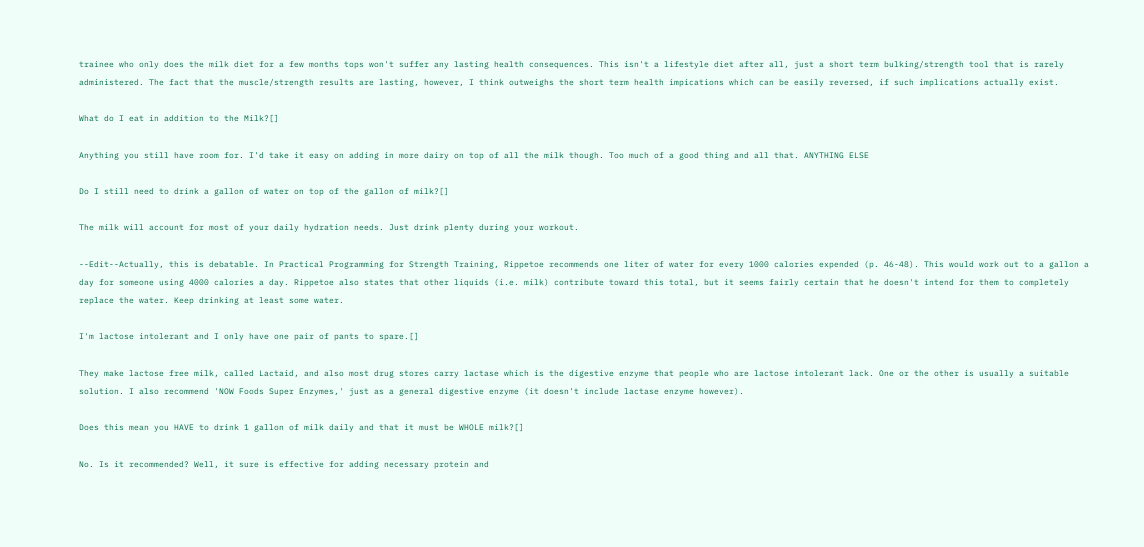trainee who only does the milk diet for a few months tops won't suffer any lasting health consequences. This isn't a lifestyle diet after all, just a short term bulking/strength tool that is rarely administered. The fact that the muscle/strength results are lasting, however, I think outweighs the short term health impications which can be easily reversed, if such implications actually exist.

What do I eat in addition to the Milk?[]

Anything you still have room for. I'd take it easy on adding in more dairy on top of all the milk though. Too much of a good thing and all that. ANYTHING ELSE

Do I still need to drink a gallon of water on top of the gallon of milk?[]

The milk will account for most of your daily hydration needs. Just drink plenty during your workout.

--Edit--Actually, this is debatable. In Practical Programming for Strength Training, Rippetoe recommends one liter of water for every 1000 calories expended (p. 46-48). This would work out to a gallon a day for someone using 4000 calories a day. Rippetoe also states that other liquids (i.e. milk) contribute toward this total, but it seems fairly certain that he doesn't intend for them to completely replace the water. Keep drinking at least some water.

I'm lactose intolerant and I only have one pair of pants to spare.[]

They make lactose free milk, called Lactaid, and also most drug stores carry lactase which is the digestive enzyme that people who are lactose intolerant lack. One or the other is usually a suitable solution. I also recommend 'NOW Foods Super Enzymes,' just as a general digestive enzyme (it doesn't include lactase enzyme however).

Does this mean you HAVE to drink 1 gallon of milk daily and that it must be WHOLE milk?[]

No. Is it recommended? Well, it sure is effective for adding necessary protein and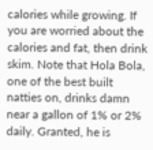calories while growing. If you are worried about the calories and fat, then drink skim. Note that Hola Bola, one of the best built natties on, drinks damn near a gallon of 1% or 2% daily. Granted, he is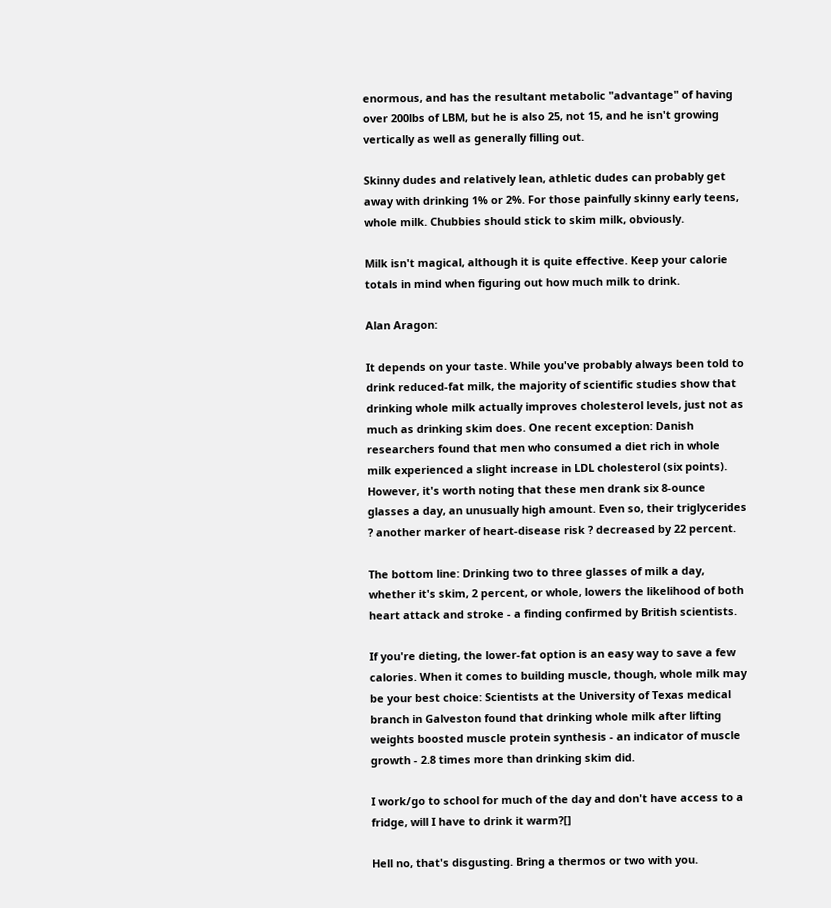enormous, and has the resultant metabolic "advantage" of having over 200lbs of LBM, but he is also 25, not 15, and he isn't growing vertically as well as generally filling out.

Skinny dudes and relatively lean, athletic dudes can probably get away with drinking 1% or 2%. For those painfully skinny early teens, whole milk. Chubbies should stick to skim milk, obviously.

Milk isn't magical, although it is quite effective. Keep your calorie totals in mind when figuring out how much milk to drink.

Alan Aragon:

It depends on your taste. While you've probably always been told to drink reduced-fat milk, the majority of scientific studies show that drinking whole milk actually improves cholesterol levels, just not as much as drinking skim does. One recent exception: Danish researchers found that men who consumed a diet rich in whole milk experienced a slight increase in LDL cholesterol (six points). However, it's worth noting that these men drank six 8-ounce glasses a day, an unusually high amount. Even so, their triglycerides ? another marker of heart-disease risk ? decreased by 22 percent.

The bottom line: Drinking two to three glasses of milk a day, whether it's skim, 2 percent, or whole, lowers the likelihood of both heart attack and stroke - a finding confirmed by British scientists.

If you're dieting, the lower-fat option is an easy way to save a few calories. When it comes to building muscle, though, whole milk may be your best choice: Scientists at the University of Texas medical branch in Galveston found that drinking whole milk after lifting weights boosted muscle protein synthesis - an indicator of muscle growth - 2.8 times more than drinking skim did.

I work/go to school for much of the day and don't have access to a fridge, will I have to drink it warm?[]

Hell no, that's disgusting. Bring a thermos or two with you.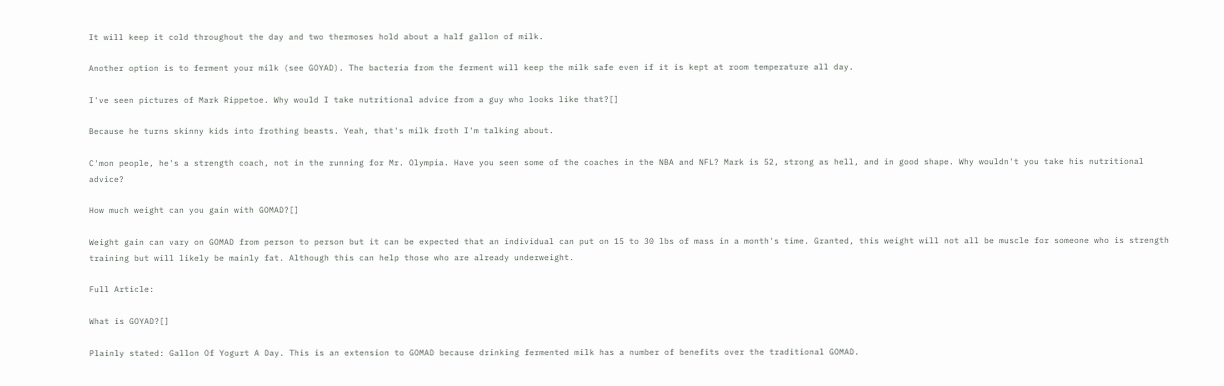It will keep it cold throughout the day and two thermoses hold about a half gallon of milk.

Another option is to ferment your milk (see GOYAD). The bacteria from the ferment will keep the milk safe even if it is kept at room temperature all day.

I've seen pictures of Mark Rippetoe. Why would I take nutritional advice from a guy who looks like that?[]

Because he turns skinny kids into frothing beasts. Yeah, that's milk froth I'm talking about.

C'mon people, he's a strength coach, not in the running for Mr. Olympia. Have you seen some of the coaches in the NBA and NFL? Mark is 52, strong as hell, and in good shape. Why wouldn't you take his nutritional advice?

How much weight can you gain with GOMAD?[]

Weight gain can vary on GOMAD from person to person but it can be expected that an individual can put on 15 to 30 lbs of mass in a month's time. Granted, this weight will not all be muscle for someone who is strength training but will likely be mainly fat. Although this can help those who are already underweight.

Full Article:

What is GOYAD?[]

Plainly stated: Gallon Of Yogurt A Day. This is an extension to GOMAD because drinking fermented milk has a number of benefits over the traditional GOMAD.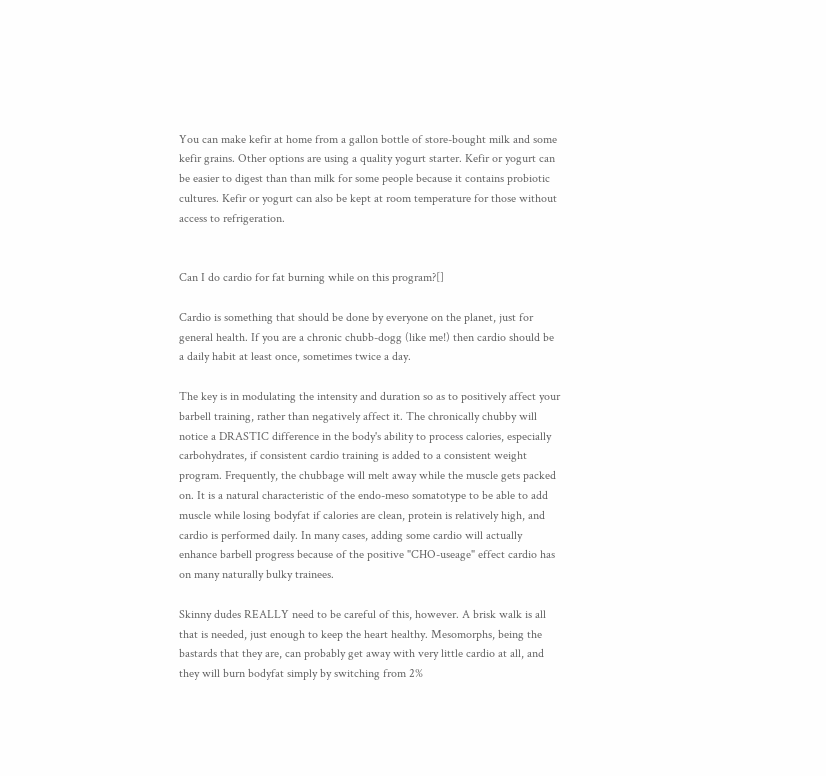You can make kefir at home from a gallon bottle of store-bought milk and some kefir grains. Other options are using a quality yogurt starter. Kefir or yogurt can be easier to digest than than milk for some people because it contains probiotic cultures. Kefir or yogurt can also be kept at room temperature for those without access to refrigeration.


Can I do cardio for fat burning while on this program?[]

Cardio is something that should be done by everyone on the planet, just for general health. If you are a chronic chubb-dogg (like me!) then cardio should be a daily habit at least once, sometimes twice a day.

The key is in modulating the intensity and duration so as to positively affect your barbell training, rather than negatively affect it. The chronically chubby will notice a DRASTIC difference in the body's ability to process calories, especially carbohydrates, if consistent cardio training is added to a consistent weight program. Frequently, the chubbage will melt away while the muscle gets packed on. It is a natural characteristic of the endo-meso somatotype to be able to add muscle while losing bodyfat if calories are clean, protein is relatively high, and cardio is performed daily. In many cases, adding some cardio will actually enhance barbell progress because of the positive "CHO-useage" effect cardio has on many naturally bulky trainees.

Skinny dudes REALLY need to be careful of this, however. A brisk walk is all that is needed, just enough to keep the heart healthy. Mesomorphs, being the bastards that they are, can probably get away with very little cardio at all, and they will burn bodyfat simply by switching from 2%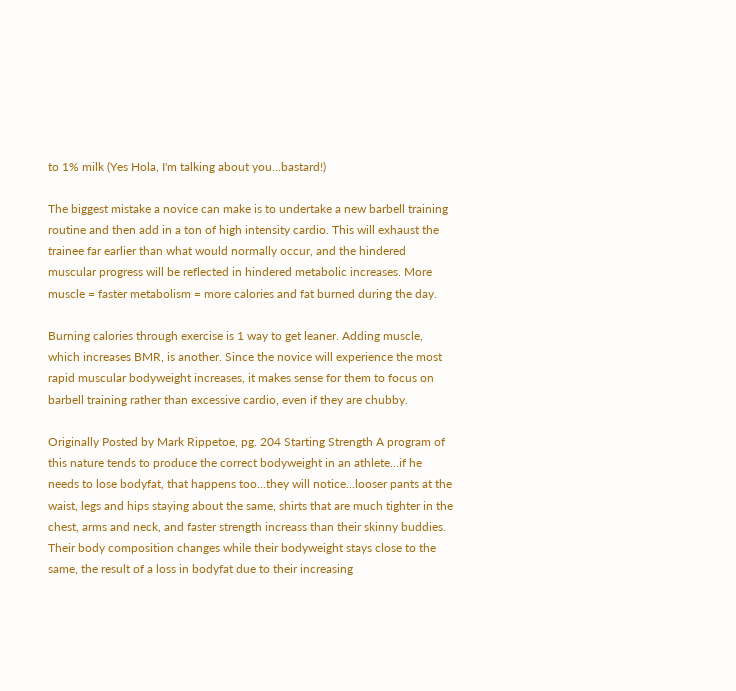to 1% milk (Yes Hola, I'm talking about you...bastard!)

The biggest mistake a novice can make is to undertake a new barbell training routine and then add in a ton of high intensity cardio. This will exhaust the trainee far earlier than what would normally occur, and the hindered muscular progress will be reflected in hindered metabolic increases. More muscle = faster metabolism = more calories and fat burned during the day.

Burning calories through exercise is 1 way to get leaner. Adding muscle, which increases BMR, is another. Since the novice will experience the most rapid muscular bodyweight increases, it makes sense for them to focus on barbell training rather than excessive cardio, even if they are chubby.

Originally Posted by Mark Rippetoe, pg. 204 Starting Strength A program of this nature tends to produce the correct bodyweight in an athlete...if he needs to lose bodyfat, that happens too...they will notice...looser pants at the waist, legs and hips staying about the same, shirts that are much tighter in the chest, arms and neck, and faster strength increass than their skinny buddies. Their body composition changes while their bodyweight stays close to the same, the result of a loss in bodyfat due to their increasing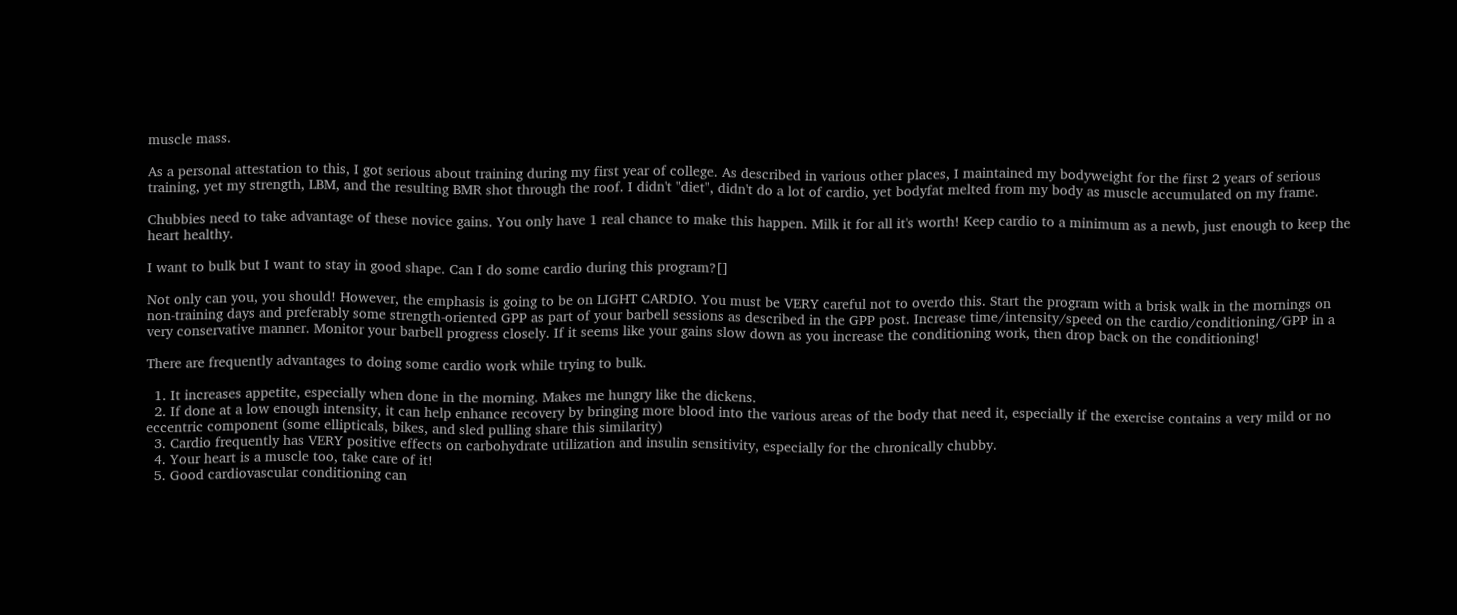muscle mass.

As a personal attestation to this, I got serious about training during my first year of college. As described in various other places, I maintained my bodyweight for the first 2 years of serious training, yet my strength, LBM, and the resulting BMR shot through the roof. I didn't "diet", didn't do a lot of cardio, yet bodyfat melted from my body as muscle accumulated on my frame.

Chubbies need to take advantage of these novice gains. You only have 1 real chance to make this happen. Milk it for all it's worth! Keep cardio to a minimum as a newb, just enough to keep the heart healthy.

I want to bulk but I want to stay in good shape. Can I do some cardio during this program?[]

Not only can you, you should! However, the emphasis is going to be on LIGHT CARDIO. You must be VERY careful not to overdo this. Start the program with a brisk walk in the mornings on non-training days and preferably some strength-oriented GPP as part of your barbell sessions as described in the GPP post. Increase time/intensity/speed on the cardio/conditioning/GPP in a very conservative manner. Monitor your barbell progress closely. If it seems like your gains slow down as you increase the conditioning work, then drop back on the conditioning!

There are frequently advantages to doing some cardio work while trying to bulk.

  1. It increases appetite, especially when done in the morning. Makes me hungry like the dickens.
  2. If done at a low enough intensity, it can help enhance recovery by bringing more blood into the various areas of the body that need it, especially if the exercise contains a very mild or no eccentric component (some ellipticals, bikes, and sled pulling share this similarity)
  3. Cardio frequently has VERY positive effects on carbohydrate utilization and insulin sensitivity, especially for the chronically chubby.
  4. Your heart is a muscle too, take care of it!
  5. Good cardiovascular conditioning can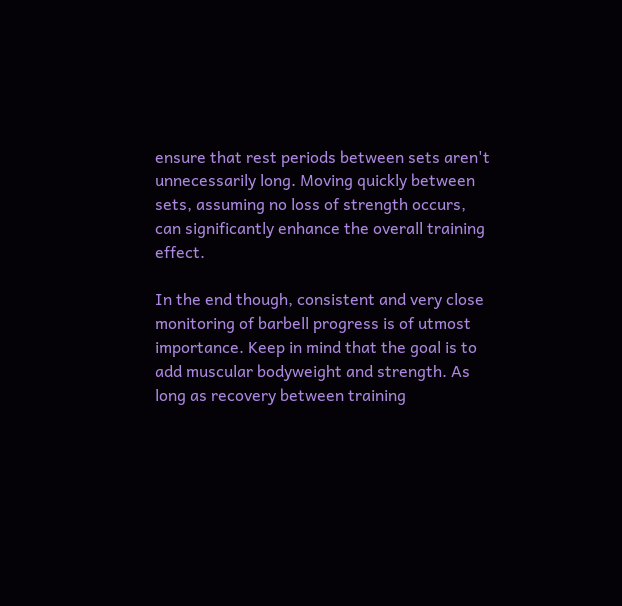ensure that rest periods between sets aren't unnecessarily long. Moving quickly between sets, assuming no loss of strength occurs, can significantly enhance the overall training effect.

In the end though, consistent and very close monitoring of barbell progress is of utmost importance. Keep in mind that the goal is to add muscular bodyweight and strength. As long as recovery between training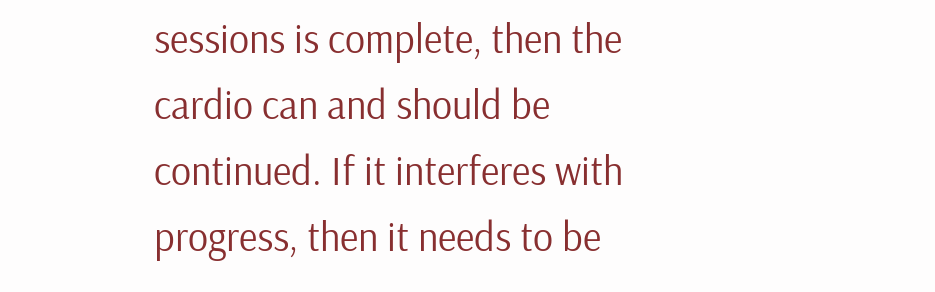sessions is complete, then the cardio can and should be continued. If it interferes with progress, then it needs to be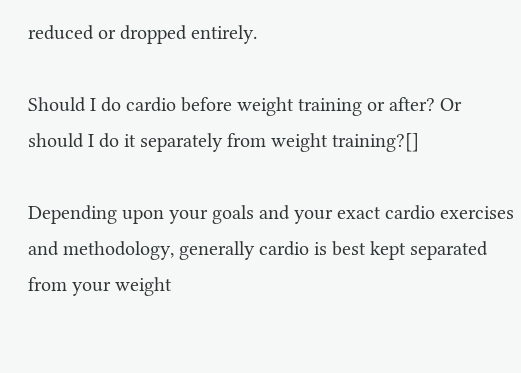reduced or dropped entirely.

Should I do cardio before weight training or after? Or should I do it separately from weight training?[]

Depending upon your goals and your exact cardio exercises and methodology, generally cardio is best kept separated from your weight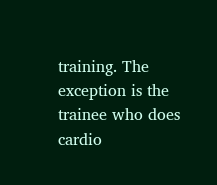training. The exception is the trainee who does cardio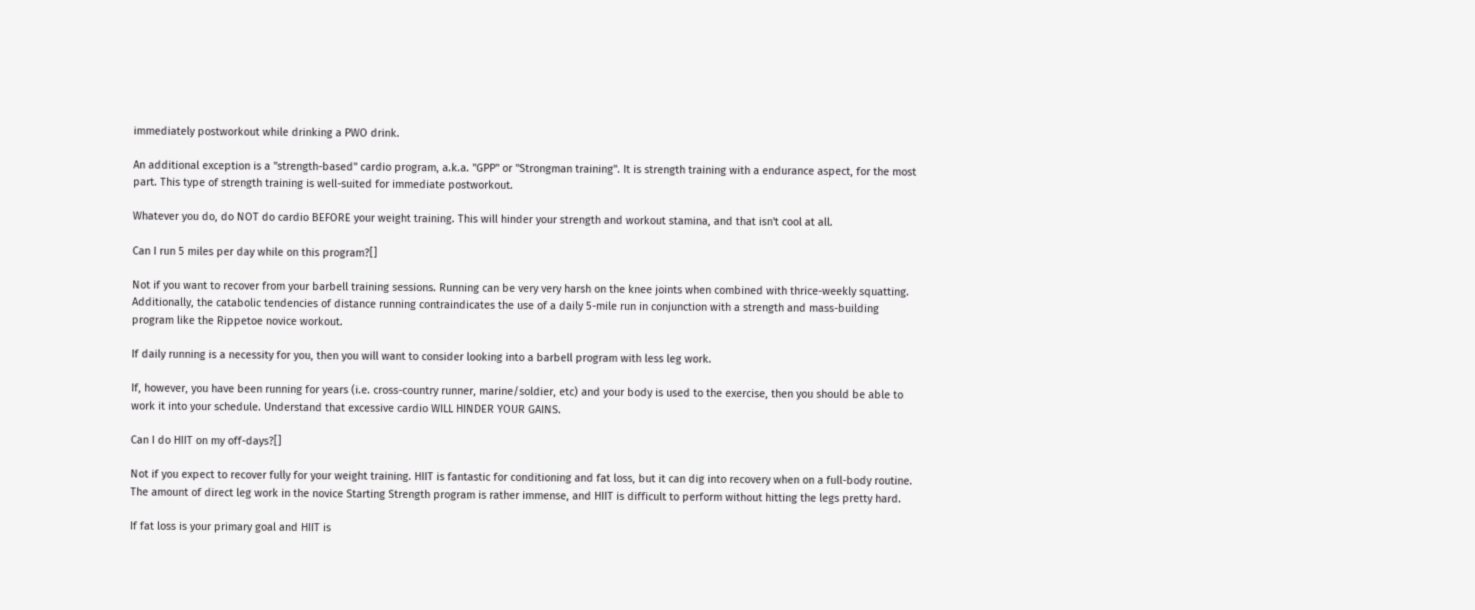immediately postworkout while drinking a PWO drink.

An additional exception is a "strength-based" cardio program, a.k.a. "GPP" or "Strongman training". It is strength training with a endurance aspect, for the most part. This type of strength training is well-suited for immediate postworkout.

Whatever you do, do NOT do cardio BEFORE your weight training. This will hinder your strength and workout stamina, and that isn't cool at all.

Can I run 5 miles per day while on this program?[]

Not if you want to recover from your barbell training sessions. Running can be very very harsh on the knee joints when combined with thrice-weekly squatting. Additionally, the catabolic tendencies of distance running contraindicates the use of a daily 5-mile run in conjunction with a strength and mass-building program like the Rippetoe novice workout.

If daily running is a necessity for you, then you will want to consider looking into a barbell program with less leg work.

If, however, you have been running for years (i.e. cross-country runner, marine/soldier, etc) and your body is used to the exercise, then you should be able to work it into your schedule. Understand that excessive cardio WILL HINDER YOUR GAINS.

Can I do HIIT on my off-days?[]

Not if you expect to recover fully for your weight training. HIIT is fantastic for conditioning and fat loss, but it can dig into recovery when on a full-body routine. The amount of direct leg work in the novice Starting Strength program is rather immense, and HIIT is difficult to perform without hitting the legs pretty hard.

If fat loss is your primary goal and HIIT is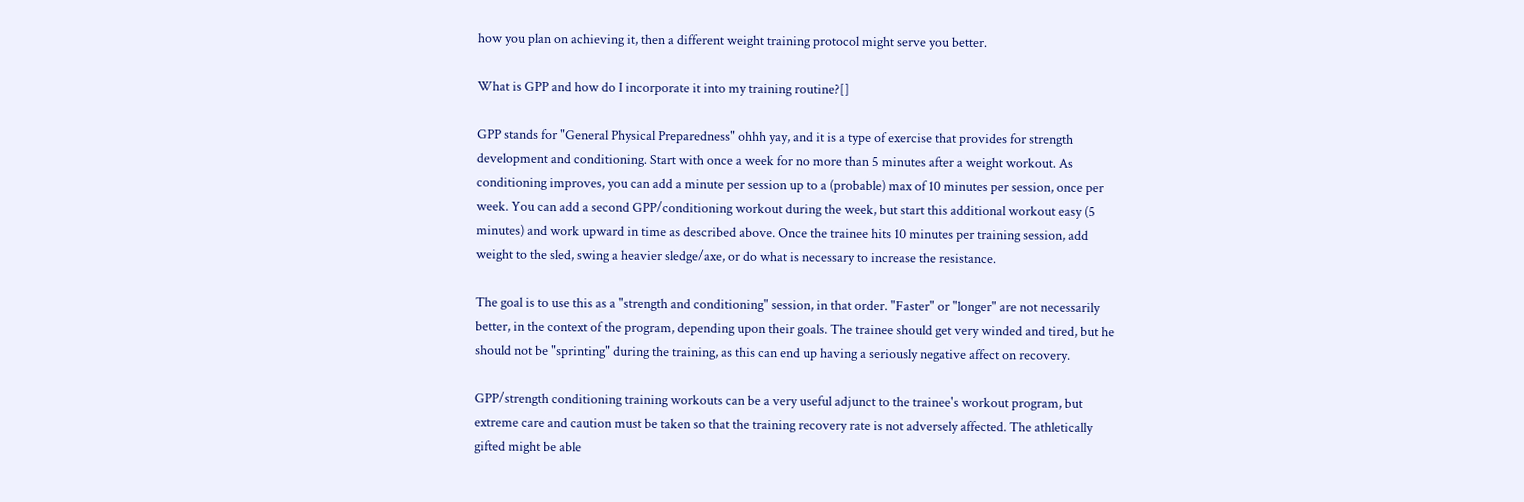how you plan on achieving it, then a different weight training protocol might serve you better.

What is GPP and how do I incorporate it into my training routine?[]

GPP stands for "General Physical Preparedness" ohhh yay, and it is a type of exercise that provides for strength development and conditioning. Start with once a week for no more than 5 minutes after a weight workout. As conditioning improves, you can add a minute per session up to a (probable) max of 10 minutes per session, once per week. You can add a second GPP/conditioning workout during the week, but start this additional workout easy (5 minutes) and work upward in time as described above. Once the trainee hits 10 minutes per training session, add weight to the sled, swing a heavier sledge/axe, or do what is necessary to increase the resistance.

The goal is to use this as a "strength and conditioning" session, in that order. "Faster" or "longer" are not necessarily better, in the context of the program, depending upon their goals. The trainee should get very winded and tired, but he should not be "sprinting" during the training, as this can end up having a seriously negative affect on recovery.

GPP/strength conditioning training workouts can be a very useful adjunct to the trainee's workout program, but extreme care and caution must be taken so that the training recovery rate is not adversely affected. The athletically gifted might be able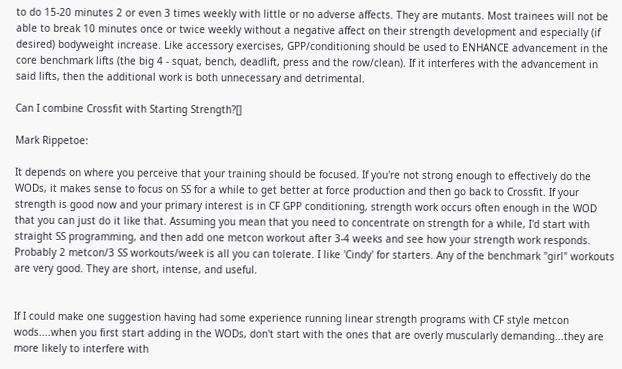to do 15-20 minutes 2 or even 3 times weekly with little or no adverse affects. They are mutants. Most trainees will not be able to break 10 minutes once or twice weekly without a negative affect on their strength development and especially (if desired) bodyweight increase. Like accessory exercises, GPP/conditioning should be used to ENHANCE advancement in the core benchmark lifts (the big 4 - squat, bench, deadlift, press and the row/clean). If it interferes with the advancement in said lifts, then the additional work is both unnecessary and detrimental.

Can I combine Crossfit with Starting Strength?[]

Mark Rippetoe:

It depends on where you perceive that your training should be focused. If you're not strong enough to effectively do the WODs, it makes sense to focus on SS for a while to get better at force production and then go back to Crossfit. If your strength is good now and your primary interest is in CF GPP conditioning, strength work occurs often enough in the WOD that you can just do it like that. Assuming you mean that you need to concentrate on strength for a while, I'd start with straight SS programming, and then add one metcon workout after 3-4 weeks and see how your strength work responds. Probably 2 metcon/3 SS workouts/week is all you can tolerate. I like 'Cindy' for starters. Any of the benchmark "girl" workouts are very good. They are short, intense, and useful.


If I could make one suggestion having had some experience running linear strength programs with CF style metcon wods....when you first start adding in the WODs, don't start with the ones that are overly muscularly demanding...they are more likely to interfere with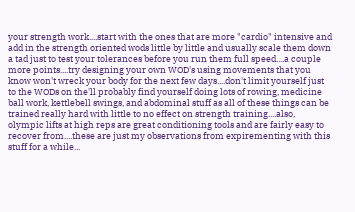your strength work....start with the ones that are more "cardio" intensive and add in the strength oriented wods little by little and usually scale them down a tad just to test your tolerances before you run them full speed....a couple more points....try designing your own WOD's using movements that you know won't wreck your body for the next few days....don't limit yourself just to the WODs on the'll probably find yourself doing lots of rowing, medicine ball work, kettlebell swings, and abdominal stuff as all of these things can be trained really hard with little to no effect on strength training....also, olympic lifts at high reps are great conditioning tools and are fairly easy to recover from....these are just my observations from expirementing with this stuff for a while...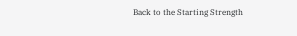Back to the Starting Strength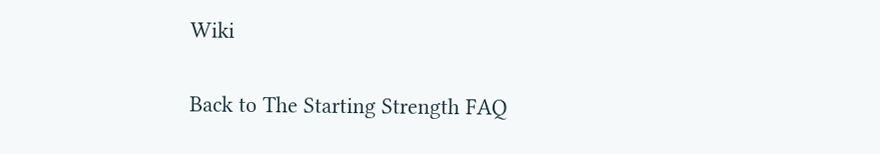Wiki

Back to The Starting Strength FAQ